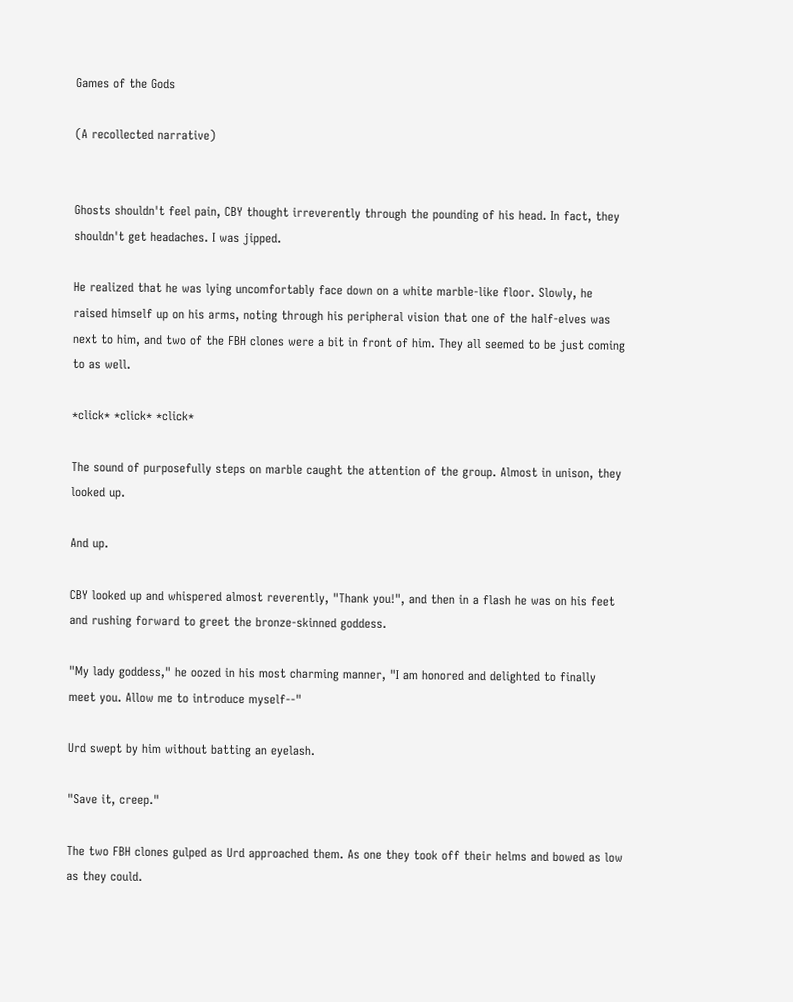Games of the Gods

(A recollected narrative)


Ghosts shouldn't feel pain, CBY thought irreverently through the pounding of his head. In fact, they shouldn't get headaches. I was jipped.

He realized that he was lying uncomfortably face down on a white marble-like floor. Slowly, he raised himself up on his arms, noting through his peripheral vision that one of the half-elves was next to him, and two of the FBH clones were a bit in front of him. They all seemed to be just coming to as well.

*click* *click* *click*

The sound of purposefully steps on marble caught the attention of the group. Almost in unison, they looked up.

And up.

CBY looked up and whispered almost reverently, "Thank you!", and then in a flash he was on his feet and rushing forward to greet the bronze-skinned goddess.

"My lady goddess," he oozed in his most charming manner, "I am honored and delighted to finally meet you. Allow me to introduce myself--"

Urd swept by him without batting an eyelash.

"Save it, creep."

The two FBH clones gulped as Urd approached them. As one they took off their helms and bowed as low as they could.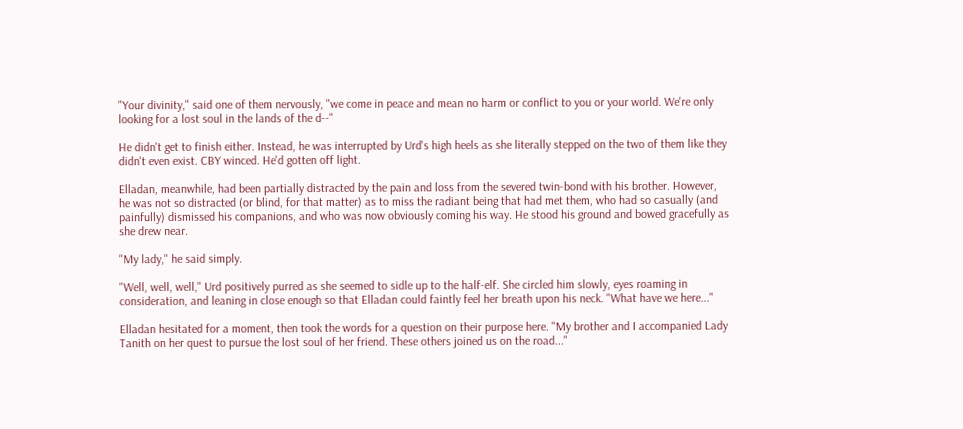"Your divinity," said one of them nervously, "we come in peace and mean no harm or conflict to you or your world. We're only looking for a lost soul in the lands of the d--"

He didn't get to finish either. Instead, he was interrupted by Urd's high heels as she literally stepped on the two of them like they didn't even exist. CBY winced. He'd gotten off light.

Elladan, meanwhile, had been partially distracted by the pain and loss from the severed twin-bond with his brother. However, he was not so distracted (or blind, for that matter) as to miss the radiant being that had met them, who had so casually (and painfully) dismissed his companions, and who was now obviously coming his way. He stood his ground and bowed gracefully as she drew near.

"My lady," he said simply.

"Well, well, well," Urd positively purred as she seemed to sidle up to the half-elf. She circled him slowly, eyes roaming in consideration, and leaning in close enough so that Elladan could faintly feel her breath upon his neck. "What have we here..."

Elladan hesitated for a moment, then took the words for a question on their purpose here. "My brother and I accompanied Lady Tanith on her quest to pursue the lost soul of her friend. These others joined us on the road..."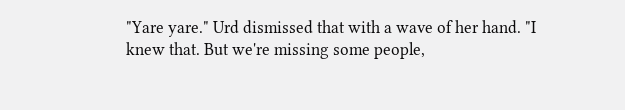"Yare yare." Urd dismissed that with a wave of her hand. "I knew that. But we're missing some people,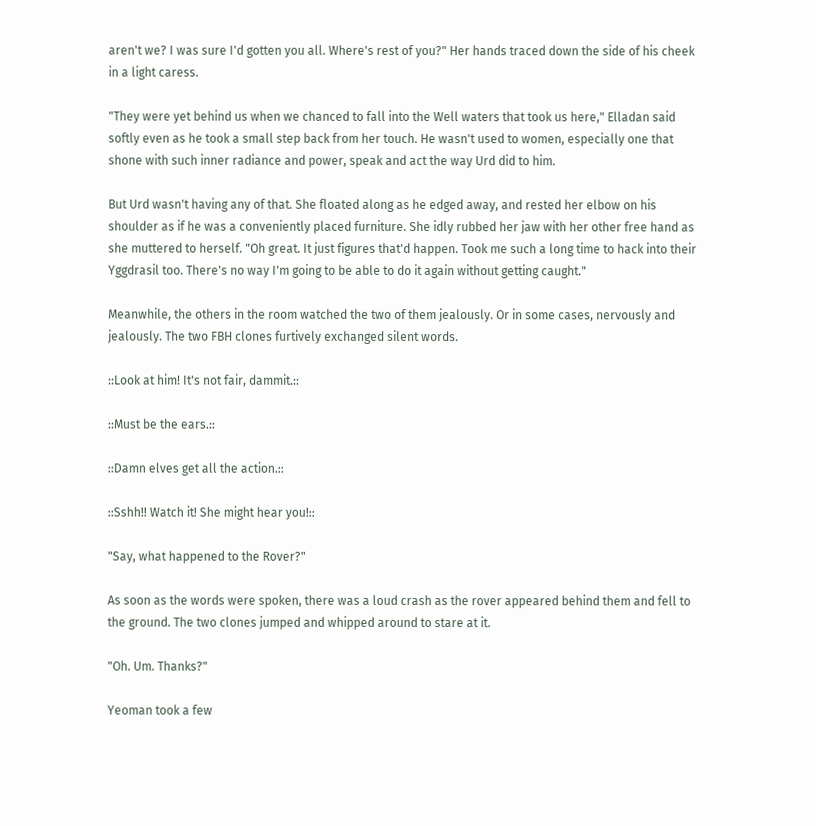aren't we? I was sure I'd gotten you all. Where's rest of you?" Her hands traced down the side of his cheek in a light caress.

"They were yet behind us when we chanced to fall into the Well waters that took us here," Elladan said softly even as he took a small step back from her touch. He wasn't used to women, especially one that shone with such inner radiance and power, speak and act the way Urd did to him.

But Urd wasn't having any of that. She floated along as he edged away, and rested her elbow on his shoulder as if he was a conveniently placed furniture. She idly rubbed her jaw with her other free hand as she muttered to herself. "Oh great. It just figures that'd happen. Took me such a long time to hack into their Yggdrasil too. There's no way I'm going to be able to do it again without getting caught."

Meanwhile, the others in the room watched the two of them jealously. Or in some cases, nervously and jealously. The two FBH clones furtively exchanged silent words.

::Look at him! It's not fair, dammit.::

::Must be the ears.::

::Damn elves get all the action.::

::Sshh!! Watch it! She might hear you!::

"Say, what happened to the Rover?"

As soon as the words were spoken, there was a loud crash as the rover appeared behind them and fell to the ground. The two clones jumped and whipped around to stare at it.

"Oh. Um. Thanks?"

Yeoman took a few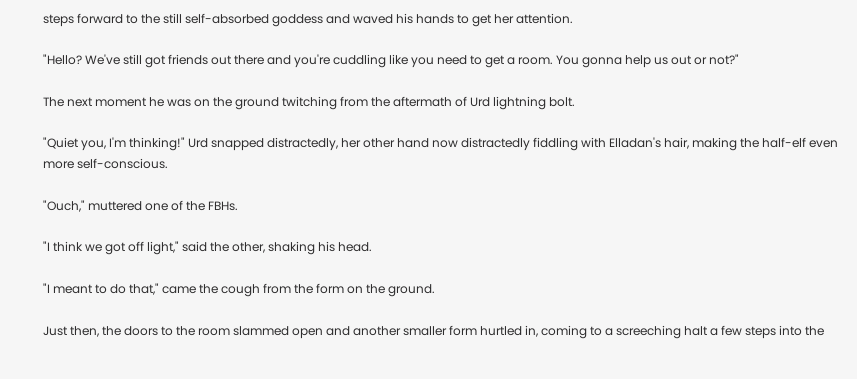steps forward to the still self-absorbed goddess and waved his hands to get her attention.

"Hello? We've still got friends out there and you're cuddling like you need to get a room. You gonna help us out or not?"

The next moment he was on the ground twitching from the aftermath of Urd lightning bolt.

"Quiet you, I'm thinking!" Urd snapped distractedly, her other hand now distractedly fiddling with Elladan's hair, making the half-elf even more self-conscious.

"Ouch," muttered one of the FBHs.

"I think we got off light," said the other, shaking his head.

"I meant to do that," came the cough from the form on the ground.

Just then, the doors to the room slammed open and another smaller form hurtled in, coming to a screeching halt a few steps into the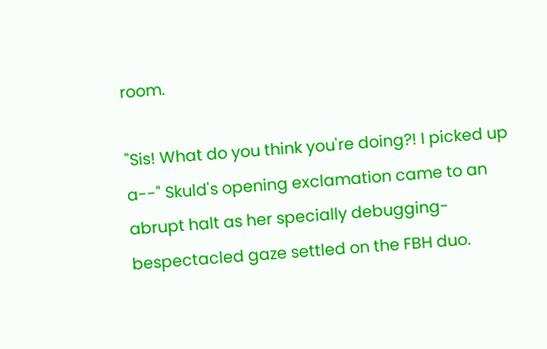room.

"Sis! What do you think you're doing?! I picked up a--" Skuld's opening exclamation came to an abrupt halt as her specially debugging-bespectacled gaze settled on the FBH duo.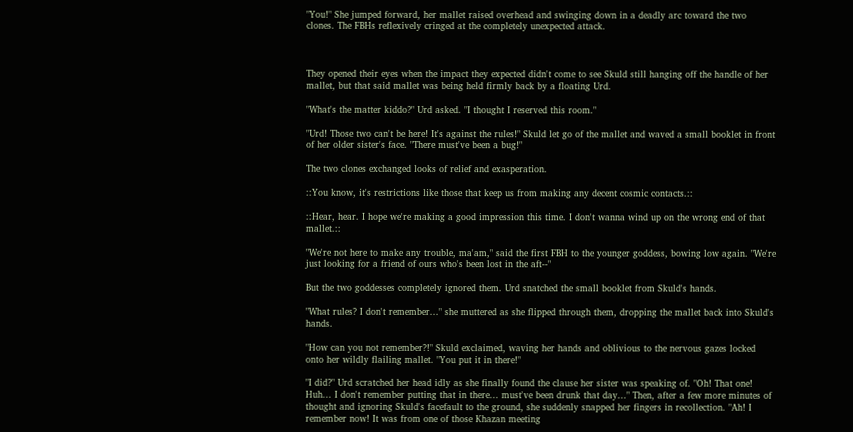"You!" She jumped forward, her mallet raised overhead and swinging down in a deadly arc toward the two clones. The FBHs reflexively cringed at the completely unexpected attack.



They opened their eyes when the impact they expected didn't come to see Skuld still hanging off the handle of her mallet, but that said mallet was being held firmly back by a floating Urd.

"What's the matter kiddo?" Urd asked. "I thought I reserved this room."

"Urd! Those two can't be here! It's against the rules!" Skuld let go of the mallet and waved a small booklet in front of her older sister's face. "There must've been a bug!"

The two clones exchanged looks of relief and exasperation.

::You know, it's restrictions like those that keep us from making any decent cosmic contacts.::

::Hear, hear. I hope we're making a good impression this time. I don't wanna wind up on the wrong end of that mallet.::

"We're not here to make any trouble, ma'am," said the first FBH to the younger goddess, bowing low again. "We're just looking for a friend of ours who's been lost in the aft--"

But the two goddesses completely ignored them. Urd snatched the small booklet from Skuld's hands.

"What rules? I don't remember..." she muttered as she flipped through them, dropping the mallet back into Skuld's hands.

"How can you not remember?!" Skuld exclaimed, waving her hands and oblivious to the nervous gazes locked onto her wildly flailing mallet. "You put it in there!"

"I did?" Urd scratched her head idly as she finally found the clause her sister was speaking of. "Oh! That one! Huh... I don't remember putting that in there... must've been drunk that day..." Then, after a few more minutes of thought and ignoring Skuld's facefault to the ground, she suddenly snapped her fingers in recollection. "Ah! I remember now! It was from one of those Khazan meeting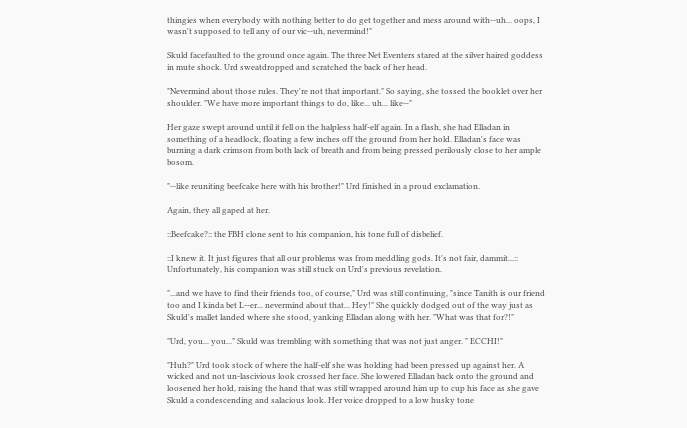thingies when everybody with nothing better to do get together and mess around with--uh... oops, I wasn't supposed to tell any of our vic--uh, nevermind!"

Skuld facefaulted to the ground once again. The three Net Eventers stared at the silver haired goddess in mute shock. Urd sweatdropped and scratched the back of her head.

"Nevermind about those rules. They're not that important." So saying, she tossed the booklet over her shoulder. "We have more important things to do, like... uh... like--"

Her gaze swept around until it fell on the halpless half-elf again. In a flash, she had Elladan in something of a headlock, floating a few inches off the ground from her hold. Elladan's face was burning a dark crimson from both lack of breath and from being pressed perilously close to her ample bosom.

"--like reuniting beefcake here with his brother!" Urd finished in a proud exclamation.

Again, they all gaped at her.

::Beefcake?:: the FBH clone sent to his companion, his tone full of disbelief.

::I knew it. It just figures that all our problems was from meddling gods. It's not fair, dammit...:: Unfortunately, his companion was still stuck on Urd's previous revelation.

"...and we have to find their friends too, of course," Urd was still continuing, "since Tanith is our friend too and I kinda bet L--er... nevermind about that... Hey!" She quickly dodged out of the way just as Skuld's mallet landed where she stood, yanking Elladan along with her. "What was that for?!"

"Urd, you... you..." Skuld was trembling with something that was not just anger. " ECCHI!"

"Huh?" Urd took stock of where the half-elf she was holding had been pressed up against her. A wicked and not un-lascivious look crossed her face. She lowered Elladan back onto the ground and loosened her hold, raising the hand that was still wrapped around him up to cup his face as she gave Skuld a condescending and salacious look. Her voice dropped to a low husky tone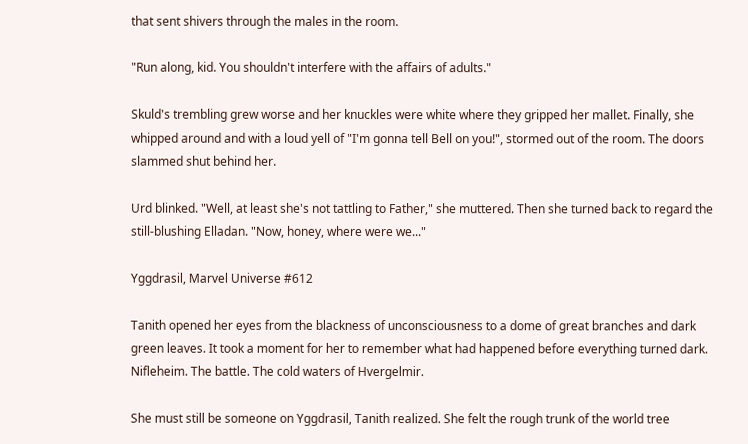that sent shivers through the males in the room.

"Run along, kid. You shouldn't interfere with the affairs of adults."

Skuld's trembling grew worse and her knuckles were white where they gripped her mallet. Finally, she whipped around and with a loud yell of "I'm gonna tell Bell on you!", stormed out of the room. The doors slammed shut behind her.

Urd blinked. "Well, at least she's not tattling to Father," she muttered. Then she turned back to regard the still-blushing Elladan. "Now, honey, where were we..."

Yggdrasil, Marvel Universe #612

Tanith opened her eyes from the blackness of unconsciousness to a dome of great branches and dark green leaves. It took a moment for her to remember what had happened before everything turned dark. Nifleheim. The battle. The cold waters of Hvergelmir.

She must still be someone on Yggdrasil, Tanith realized. She felt the rough trunk of the world tree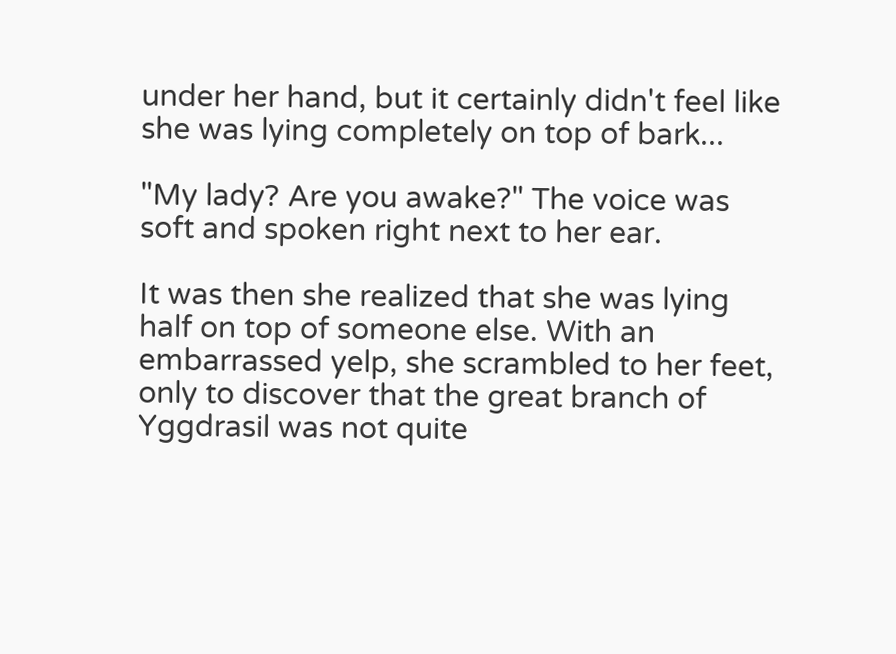under her hand, but it certainly didn't feel like she was lying completely on top of bark...

"My lady? Are you awake?" The voice was soft and spoken right next to her ear.

It was then she realized that she was lying half on top of someone else. With an embarrassed yelp, she scrambled to her feet, only to discover that the great branch of Yggdrasil was not quite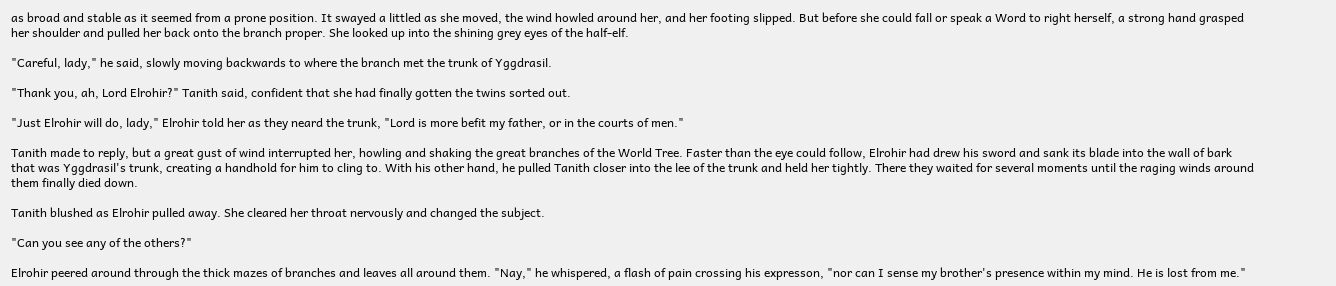as broad and stable as it seemed from a prone position. It swayed a littled as she moved, the wind howled around her, and her footing slipped. But before she could fall or speak a Word to right herself, a strong hand grasped her shoulder and pulled her back onto the branch proper. She looked up into the shining grey eyes of the half-elf.

"Careful, lady," he said, slowly moving backwards to where the branch met the trunk of Yggdrasil.

"Thank you, ah, Lord Elrohir?" Tanith said, confident that she had finally gotten the twins sorted out.

"Just Elrohir will do, lady," Elrohir told her as they neard the trunk, "Lord is more befit my father, or in the courts of men."

Tanith made to reply, but a great gust of wind interrupted her, howling and shaking the great branches of the World Tree. Faster than the eye could follow, Elrohir had drew his sword and sank its blade into the wall of bark that was Yggdrasil's trunk, creating a handhold for him to cling to. With his other hand, he pulled Tanith closer into the lee of the trunk and held her tightly. There they waited for several moments until the raging winds around them finally died down.

Tanith blushed as Elrohir pulled away. She cleared her throat nervously and changed the subject.

"Can you see any of the others?"

Elrohir peered around through the thick mazes of branches and leaves all around them. "Nay," he whispered, a flash of pain crossing his expresson, "nor can I sense my brother's presence within my mind. He is lost from me."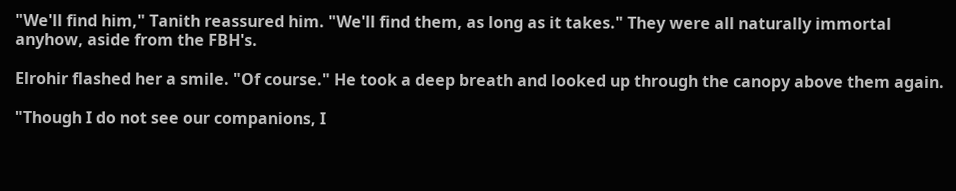"We'll find him," Tanith reassured him. "We'll find them, as long as it takes." They were all naturally immortal anyhow, aside from the FBH's.

Elrohir flashed her a smile. "Of course." He took a deep breath and looked up through the canopy above them again.

"Though I do not see our companions, I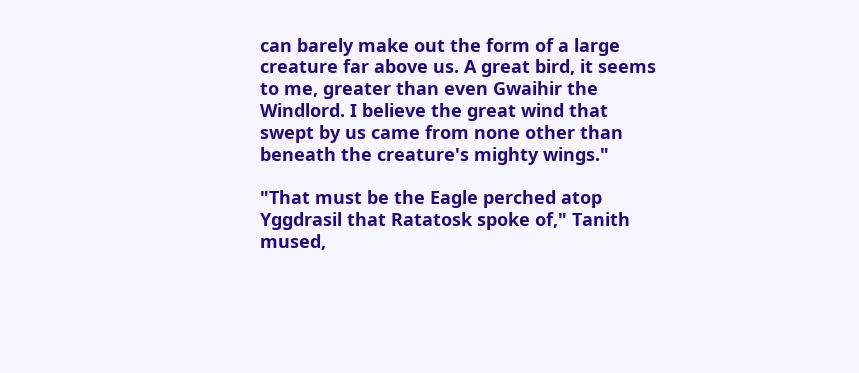can barely make out the form of a large creature far above us. A great bird, it seems to me, greater than even Gwaihir the Windlord. I believe the great wind that swept by us came from none other than beneath the creature's mighty wings."

"That must be the Eagle perched atop Yggdrasil that Ratatosk spoke of," Tanith mused,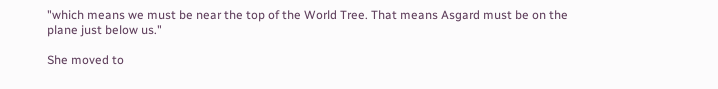"which means we must be near the top of the World Tree. That means Asgard must be on the plane just below us."

She moved to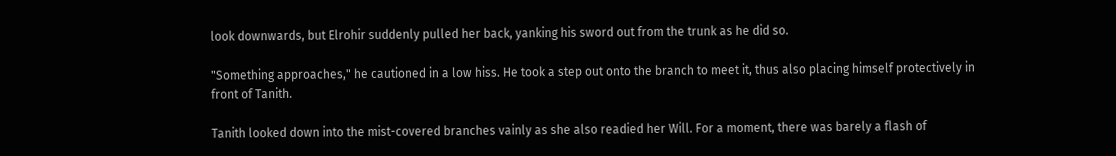look downwards, but Elrohir suddenly pulled her back, yanking his sword out from the trunk as he did so.

"Something approaches," he cautioned in a low hiss. He took a step out onto the branch to meet it, thus also placing himself protectively in front of Tanith.

Tanith looked down into the mist-covered branches vainly as she also readied her Will. For a moment, there was barely a flash of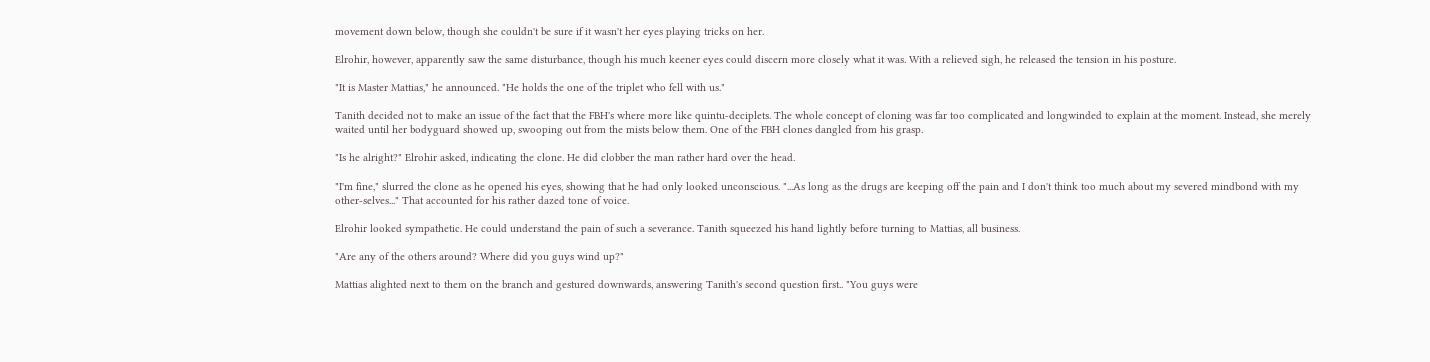movement down below, though she couldn't be sure if it wasn't her eyes playing tricks on her.

Elrohir, however, apparently saw the same disturbance, though his much keener eyes could discern more closely what it was. With a relieved sigh, he released the tension in his posture.

"It is Master Mattias," he announced. "He holds the one of the triplet who fell with us."

Tanith decided not to make an issue of the fact that the FBH's where more like quintu-deciplets. The whole concept of cloning was far too complicated and longwinded to explain at the moment. Instead, she merely waited until her bodyguard showed up, swooping out from the mists below them. One of the FBH clones dangled from his grasp.

"Is he alright?" Elrohir asked, indicating the clone. He did clobber the man rather hard over the head.

"I'm fine," slurred the clone as he opened his eyes, showing that he had only looked unconscious. "...As long as the drugs are keeping off the pain and I don't think too much about my severed mindbond with my other-selves..." That accounted for his rather dazed tone of voice.

Elrohir looked sympathetic. He could understand the pain of such a severance. Tanith squeezed his hand lightly before turning to Mattias, all business.

"Are any of the others around? Where did you guys wind up?"

Mattias alighted next to them on the branch and gestured downwards, answering Tanith's second question first.. "You guys were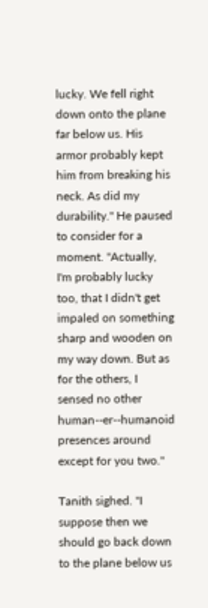lucky. We fell right down onto the plane far below us. His armor probably kept him from breaking his neck. As did my durability." He paused to consider for a moment. "Actually, I'm probably lucky too, that I didn't get impaled on something sharp and wooden on my way down. But as for the others, I sensed no other human--er--humanoid presences around except for you two."

Tanith sighed. "I suppose then we should go back down to the plane below us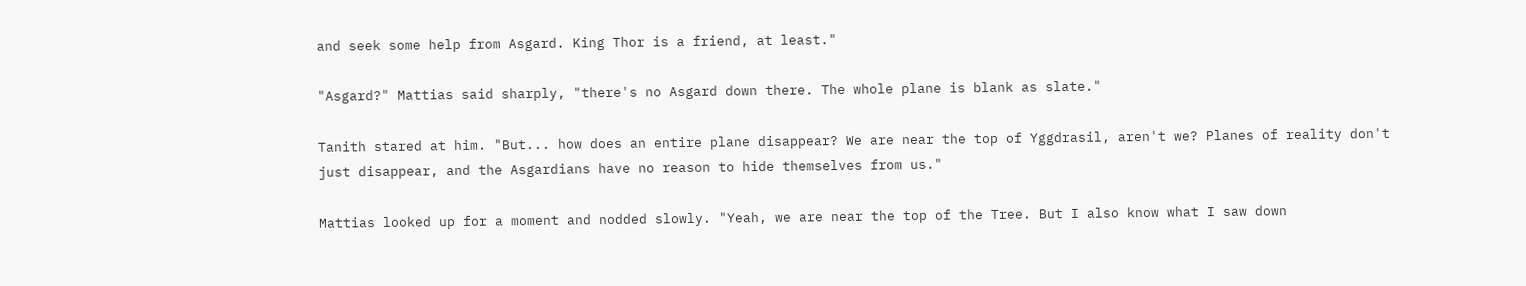and seek some help from Asgard. King Thor is a friend, at least."

"Asgard?" Mattias said sharply, "there's no Asgard down there. The whole plane is blank as slate."

Tanith stared at him. "But... how does an entire plane disappear? We are near the top of Yggdrasil, aren't we? Planes of reality don't just disappear, and the Asgardians have no reason to hide themselves from us."

Mattias looked up for a moment and nodded slowly. "Yeah, we are near the top of the Tree. But I also know what I saw down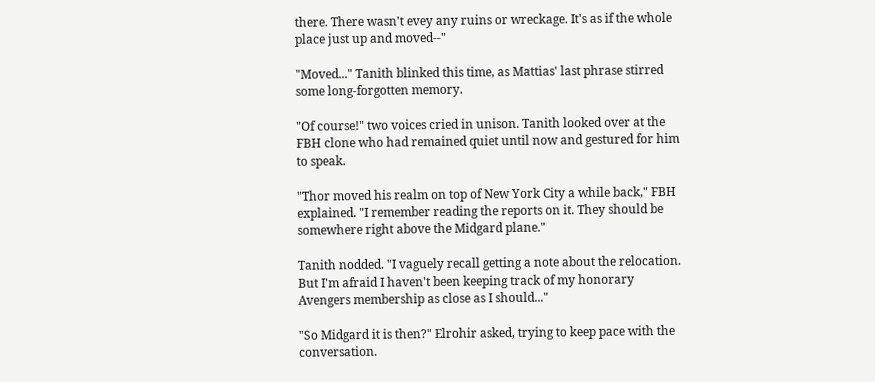there. There wasn't evey any ruins or wreckage. It's as if the whole place just up and moved--"

"Moved..." Tanith blinked this time, as Mattias' last phrase stirred some long-forgotten memory.

"Of course!" two voices cried in unison. Tanith looked over at the FBH clone who had remained quiet until now and gestured for him to speak.

"Thor moved his realm on top of New York City a while back," FBH explained. "I remember reading the reports on it. They should be somewhere right above the Midgard plane."

Tanith nodded. "I vaguely recall getting a note about the relocation. But I'm afraid I haven't been keeping track of my honorary Avengers membership as close as I should..."

"So Midgard it is then?" Elrohir asked, trying to keep pace with the conversation.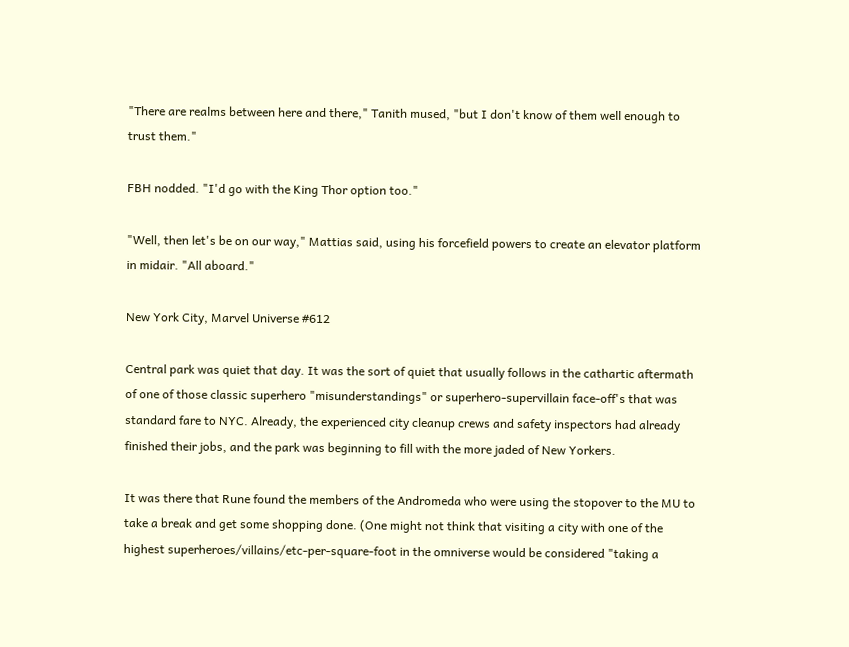"There are realms between here and there," Tanith mused, "but I don't know of them well enough to trust them."

FBH nodded. "I'd go with the King Thor option too."

"Well, then let's be on our way," Mattias said, using his forcefield powers to create an elevator platform in midair. "All aboard."

New York City, Marvel Universe #612

Central park was quiet that day. It was the sort of quiet that usually follows in the cathartic aftermath of one of those classic superhero "misunderstandings" or superhero-supervillain face-off's that was standard fare to NYC. Already, the experienced city cleanup crews and safety inspectors had already finished their jobs, and the park was beginning to fill with the more jaded of New Yorkers.

It was there that Rune found the members of the Andromeda who were using the stopover to the MU to take a break and get some shopping done. (One might not think that visiting a city with one of the highest superheroes/villains/etc-per-square-foot in the omniverse would be considered "taking a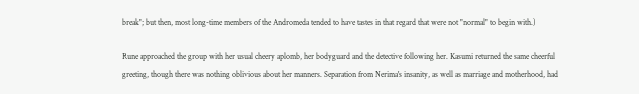break"; but then, most long-time members of the Andromeda tended to have tastes in that regard that were not "normal" to begin with.)

Rune approached the group with her usual cheery aplomb, her bodyguard and the detective following her. Kasumi returned the same cheerful greeting, though there was nothing oblivious about her manners. Separation from Nerima's insanity, as well as marriage and motherhood, had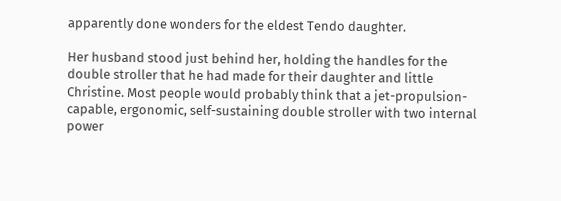apparently done wonders for the eldest Tendo daughter.

Her husband stood just behind her, holding the handles for the double stroller that he had made for their daughter and little Christine. Most people would probably think that a jet-propulsion-capable, ergonomic, self-sustaining double stroller with two internal power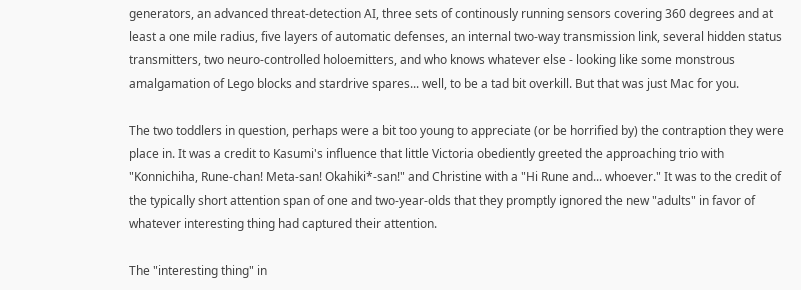generators, an advanced threat-detection AI, three sets of continously running sensors covering 360 degrees and at least a one mile radius, five layers of automatic defenses, an internal two-way transmission link, several hidden status transmitters, two neuro-controlled holoemitters, and who knows whatever else - looking like some monstrous amalgamation of Lego blocks and stardrive spares... well, to be a tad bit overkill. But that was just Mac for you.

The two toddlers in question, perhaps were a bit too young to appreciate (or be horrified by) the contraption they were place in. It was a credit to Kasumi's influence that little Victoria obediently greeted the approaching trio with "Konnichiha, Rune-chan! Meta-san! Okahiki*-san!" and Christine with a "Hi Rune and... whoever." It was to the credit of the typically short attention span of one and two-year-olds that they promptly ignored the new "adults" in favor of whatever interesting thing had captured their attention.

The "interesting thing" in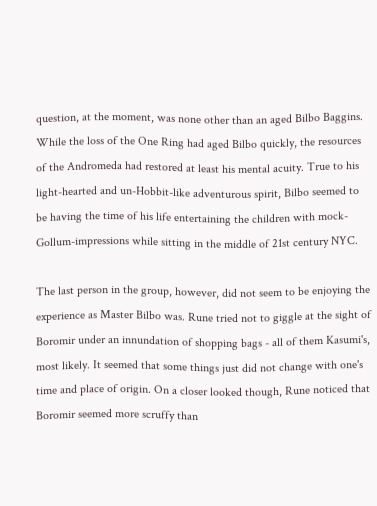question, at the moment, was none other than an aged Bilbo Baggins. While the loss of the One Ring had aged Bilbo quickly, the resources of the Andromeda had restored at least his mental acuity. True to his light-hearted and un-Hobbit-like adventurous spirit, Bilbo seemed to be having the time of his life entertaining the children with mock-Gollum-impressions while sitting in the middle of 21st century NYC.

The last person in the group, however, did not seem to be enjoying the experience as Master Bilbo was. Rune tried not to giggle at the sight of Boromir under an innundation of shopping bags - all of them Kasumi's, most likely. It seemed that some things just did not change with one's time and place of origin. On a closer looked though, Rune noticed that Boromir seemed more scruffy than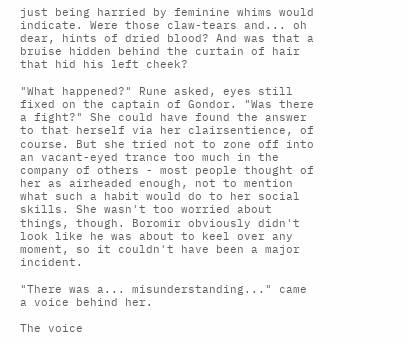just being harried by feminine whims would indicate. Were those claw-tears and... oh dear, hints of dried blood? And was that a bruise hidden behind the curtain of hair that hid his left cheek?

"What happened?" Rune asked, eyes still fixed on the captain of Gondor. "Was there a fight?" She could have found the answer to that herself via her clairsentience, of course. But she tried not to zone off into an vacant-eyed trance too much in the company of others - most people thought of her as airheaded enough, not to mention what such a habit would do to her social skills. She wasn't too worried about things, though. Boromir obviously didn't look like he was about to keel over any moment, so it couldn't have been a major incident.

"There was a... misunderstanding..." came a voice behind her.

The voice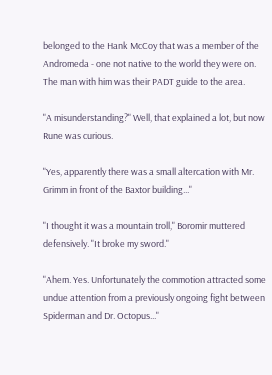belonged to the Hank McCoy that was a member of the Andromeda - one not native to the world they were on. The man with him was their PADT guide to the area.

"A misunderstanding?" Well, that explained a lot, but now Rune was curious.

"Yes, apparently there was a small altercation with Mr. Grimm in front of the Baxtor building..."

"I thought it was a mountain troll," Boromir muttered defensively. "It broke my sword."

"Ahem. Yes. Unfortunately the commotion attracted some undue attention from a previously ongoing fight between Spiderman and Dr. Octopus..."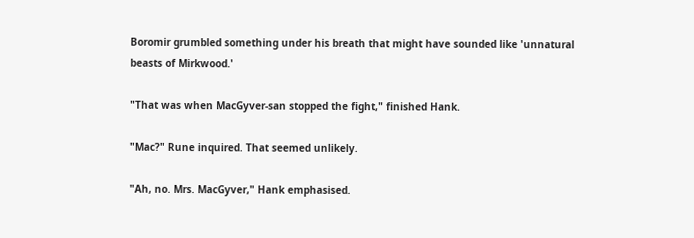Boromir grumbled something under his breath that might have sounded like 'unnatural beasts of Mirkwood.'

"That was when MacGyver-san stopped the fight," finished Hank.

"Mac?" Rune inquired. That seemed unlikely.

"Ah, no. Mrs. MacGyver," Hank emphasised.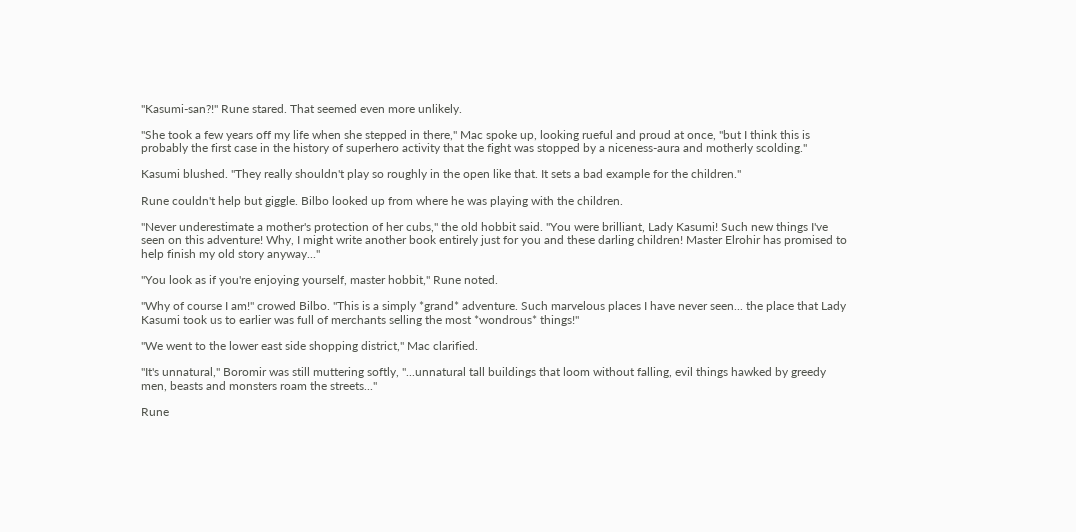"Kasumi-san?!" Rune stared. That seemed even more unlikely.

"She took a few years off my life when she stepped in there," Mac spoke up, looking rueful and proud at once, "but I think this is probably the first case in the history of superhero activity that the fight was stopped by a niceness-aura and motherly scolding."

Kasumi blushed. "They really shouldn't play so roughly in the open like that. It sets a bad example for the children."

Rune couldn't help but giggle. Bilbo looked up from where he was playing with the children.

"Never underestimate a mother's protection of her cubs," the old hobbit said. "You were brilliant, Lady Kasumi! Such new things I've seen on this adventure! Why, I might write another book entirely just for you and these darling children! Master Elrohir has promised to help finish my old story anyway..."

"You look as if you're enjoying yourself, master hobbit," Rune noted.

"Why of course I am!" crowed Bilbo. "This is a simply *grand* adventure. Such marvelous places I have never seen... the place that Lady Kasumi took us to earlier was full of merchants selling the most *wondrous* things!"

"We went to the lower east side shopping district," Mac clarified.

"It's unnatural," Boromir was still muttering softly, "...unnatural tall buildings that loom without falling, evil things hawked by greedy men, beasts and monsters roam the streets..."

Rune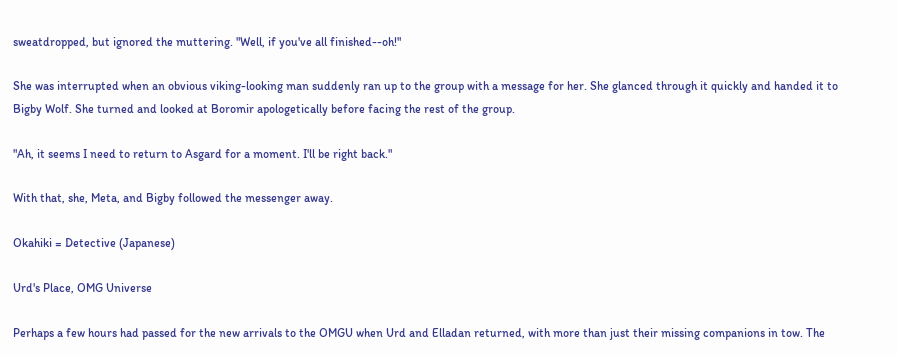sweatdropped, but ignored the muttering. "Well, if you've all finished--oh!"

She was interrupted when an obvious viking-looking man suddenly ran up to the group with a message for her. She glanced through it quickly and handed it to Bigby Wolf. She turned and looked at Boromir apologetically before facing the rest of the group.

"Ah, it seems I need to return to Asgard for a moment. I'll be right back."

With that, she, Meta, and Bigby followed the messenger away.

Okahiki = Detective (Japanese)

Urd's Place, OMG Universe

Perhaps a few hours had passed for the new arrivals to the OMGU when Urd and Elladan returned, with more than just their missing companions in tow. The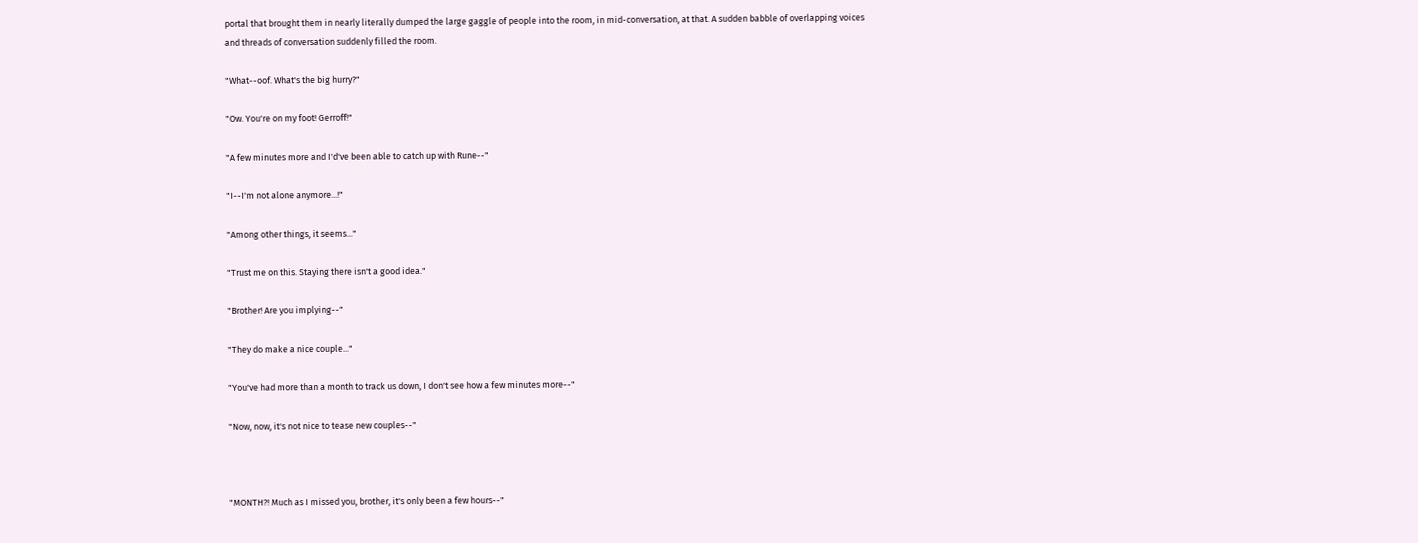portal that brought them in nearly literally dumped the large gaggle of people into the room, in mid-conversation, at that. A sudden babble of overlapping voices and threads of conversation suddenly filled the room.

"What--oof. What's the big hurry?"

"Ow. You're on my foot! Gerroff!"

"A few minutes more and I'd've been able to catch up with Rune--"

"I--I'm not alone anymore...!"

"Among other things, it seems..."

"Trust me on this. Staying there isn't a good idea."

"Brother! Are you implying--"

"They do make a nice couple..."

"You've had more than a month to track us down, I don't see how a few minutes more--"

"Now, now, it's not nice to tease new couples--"



"MONTH?! Much as I missed you, brother, it's only been a few hours--"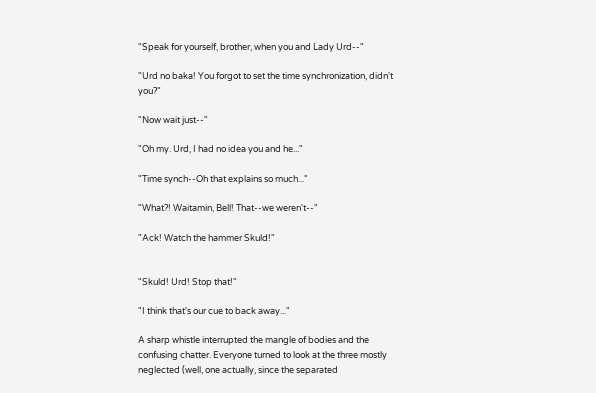"Speak for yourself, brother, when you and Lady Urd--"

"Urd no baka! You forgot to set the time synchronization, didn't you?"

"Now wait just--"

"Oh my. Urd, I had no idea you and he..."

"Time synch--Oh that explains so much..."

"What?! Waitamin, Bell! That--we weren't--"

"Ack! Watch the hammer Skuld!"


"Skuld! Urd! Stop that!"

"I think that's our cue to back away..."

A sharp whistle interrupted the mangle of bodies and the confusing chatter. Everyone turned to look at the three mostly neglected (well, one actually, since the separated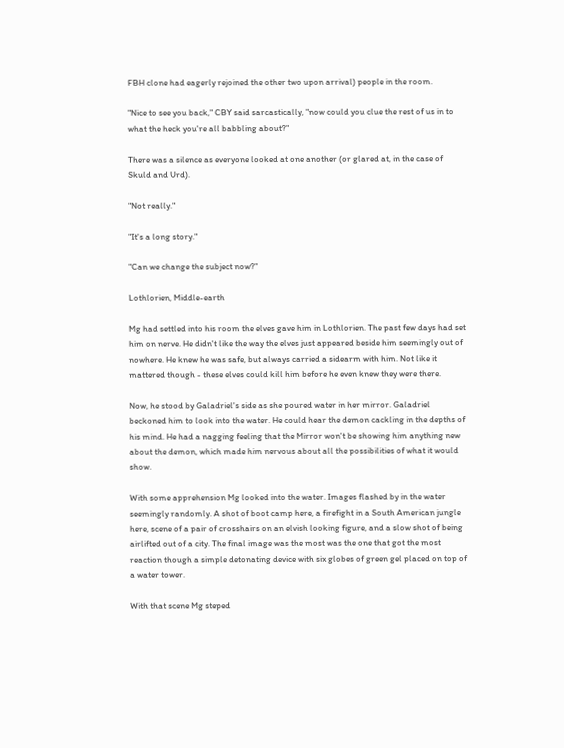FBH clone had eagerly rejoined the other two upon arrival) people in the room.

"Nice to see you back," CBY said sarcastically, "now could you clue the rest of us in to what the heck you're all babbling about?"

There was a silence as everyone looked at one another (or glared at, in the case of Skuld and Urd).

"Not really."

"It's a long story."

"Can we change the subject now?"

Lothlorien, Middle-earth

Mg had settled into his room the elves gave him in Lothlorien. The past few days had set him on nerve. He didn't like the way the elves just appeared beside him seemingly out of nowhere. He knew he was safe, but always carried a sidearm with him. Not like it mattered though - these elves could kill him before he even knew they were there.

Now, he stood by Galadriel's side as she poured water in her mirror. Galadriel beckoned him to look into the water. He could hear the demon cackling in the depths of his mind. He had a nagging feeling that the Mirror won't be showing him anything new about the demon, which made him nervous about all the possibilities of what it would show.

With some apprehension Mg looked into the water. Images flashed by in the water seemingly randomly. A shot of boot camp here, a firefight in a South American jungle here, scene of a pair of crosshairs on an elvish looking figure, and a slow shot of being airlifted out of a city. The final image was the most was the one that got the most reaction though a simple detonating device with six globes of green gel placed on top of a water tower.

With that scene Mg steped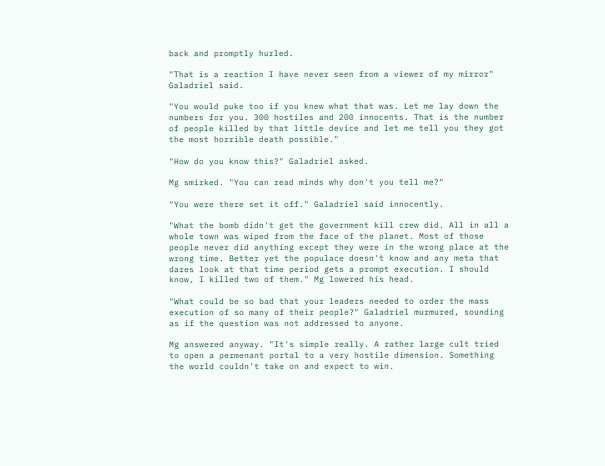back and promptly hurled.

"That is a reaction I have never seen from a viewer of my mirror" Galadriel said.

"You would puke too if you knew what that was. Let me lay down the numbers for you. 300 hostiles and 200 innocents. That is the number of people killed by that little device and let me tell you they got the most horrible death possible."

"How do you know this?" Galadriel asked.

Mg smirked. "You can read minds why don't you tell me?"

"You were there set it off." Galadriel said innocently.

"What the bomb didn't get the government kill crew did. All in all a whole town was wiped from the face of the planet. Most of those people never did anything except they were in the wrong place at the wrong time. Better yet the populace doesn't know and any meta that dares look at that time period gets a prompt execution. I should know, I killed two of them." Mg lowered his head.

"What could be so bad that your leaders needed to order the mass execution of so many of their people?" Galadriel murmured, sounding as if the question was not addressed to anyone.

Mg answered anyway. "It's simple really. A rather large cult tried to open a permenant portal to a very hostile dimension. Something the world couldn't take on and expect to win.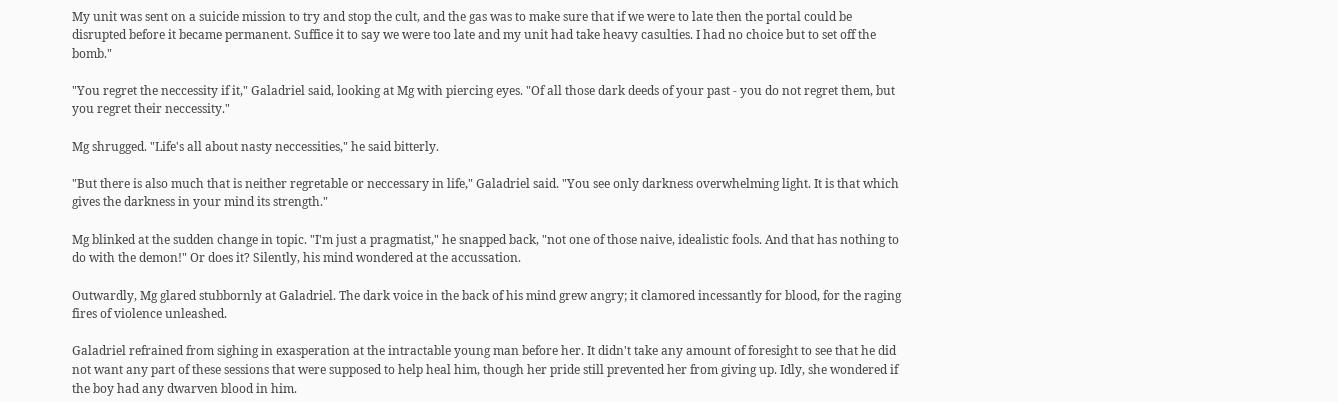My unit was sent on a suicide mission to try and stop the cult, and the gas was to make sure that if we were to late then the portal could be disrupted before it became permanent. Suffice it to say we were too late and my unit had take heavy casulties. I had no choice but to set off the bomb."

"You regret the neccessity if it," Galadriel said, looking at Mg with piercing eyes. "Of all those dark deeds of your past - you do not regret them, but you regret their neccessity."

Mg shrugged. "Life's all about nasty neccessities," he said bitterly.

"But there is also much that is neither regretable or neccessary in life," Galadriel said. "You see only darkness overwhelming light. It is that which gives the darkness in your mind its strength."

Mg blinked at the sudden change in topic. "I'm just a pragmatist," he snapped back, "not one of those naive, idealistic fools. And that has nothing to do with the demon!" Or does it? Silently, his mind wondered at the accussation.

Outwardly, Mg glared stubbornly at Galadriel. The dark voice in the back of his mind grew angry; it clamored incessantly for blood, for the raging fires of violence unleashed.

Galadriel refrained from sighing in exasperation at the intractable young man before her. It didn't take any amount of foresight to see that he did not want any part of these sessions that were supposed to help heal him, though her pride still prevented her from giving up. Idly, she wondered if the boy had any dwarven blood in him.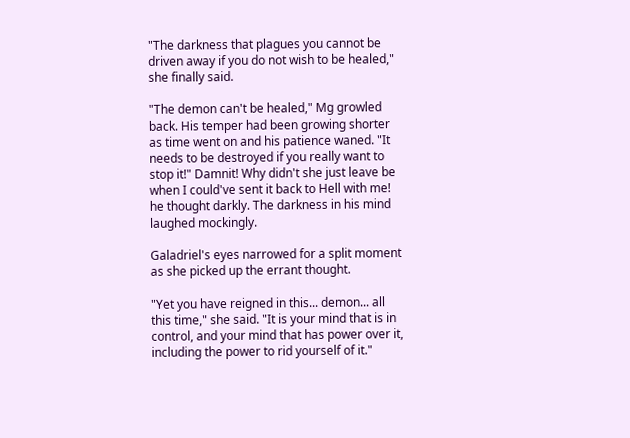"The darkness that plagues you cannot be driven away if you do not wish to be healed," she finally said.

"The demon can't be healed," Mg growled back. His temper had been growing shorter as time went on and his patience waned. "It needs to be destroyed if you really want to stop it!" Damnit! Why didn't she just leave be when I could've sent it back to Hell with me! he thought darkly. The darkness in his mind laughed mockingly.

Galadriel's eyes narrowed for a split moment as she picked up the errant thought.

"Yet you have reigned in this... demon... all this time," she said. "It is your mind that is in control, and your mind that has power over it, including the power to rid yourself of it."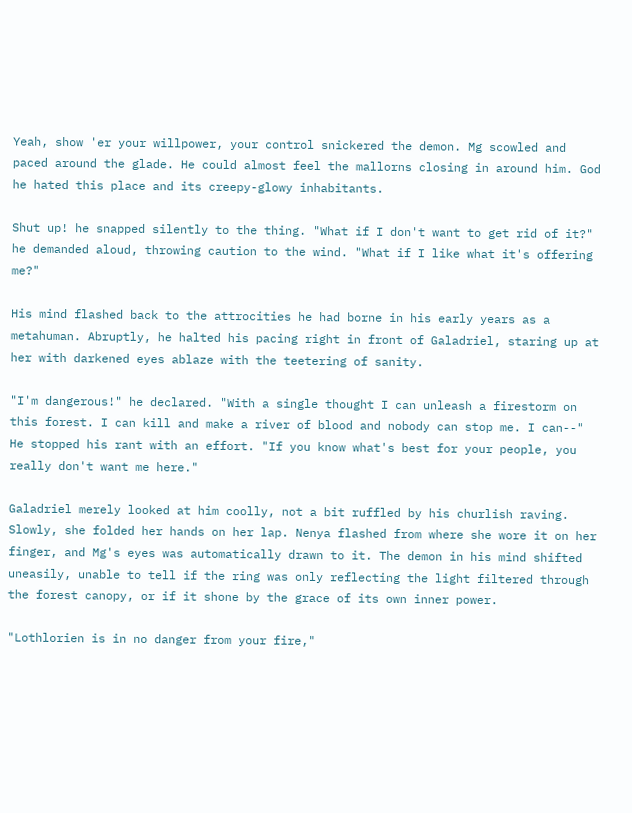Yeah, show 'er your willpower, your control snickered the demon. Mg scowled and paced around the glade. He could almost feel the mallorns closing in around him. God he hated this place and its creepy-glowy inhabitants.

Shut up! he snapped silently to the thing. "What if I don't want to get rid of it?" he demanded aloud, throwing caution to the wind. "What if I like what it's offering me?"

His mind flashed back to the attrocities he had borne in his early years as a metahuman. Abruptly, he halted his pacing right in front of Galadriel, staring up at her with darkened eyes ablaze with the teetering of sanity.

"I'm dangerous!" he declared. "With a single thought I can unleash a firestorm on this forest. I can kill and make a river of blood and nobody can stop me. I can--" He stopped his rant with an effort. "If you know what's best for your people, you really don't want me here."

Galadriel merely looked at him coolly, not a bit ruffled by his churlish raving. Slowly, she folded her hands on her lap. Nenya flashed from where she wore it on her finger, and Mg's eyes was automatically drawn to it. The demon in his mind shifted uneasily, unable to tell if the ring was only reflecting the light filtered through the forest canopy, or if it shone by the grace of its own inner power.

"Lothlorien is in no danger from your fire,"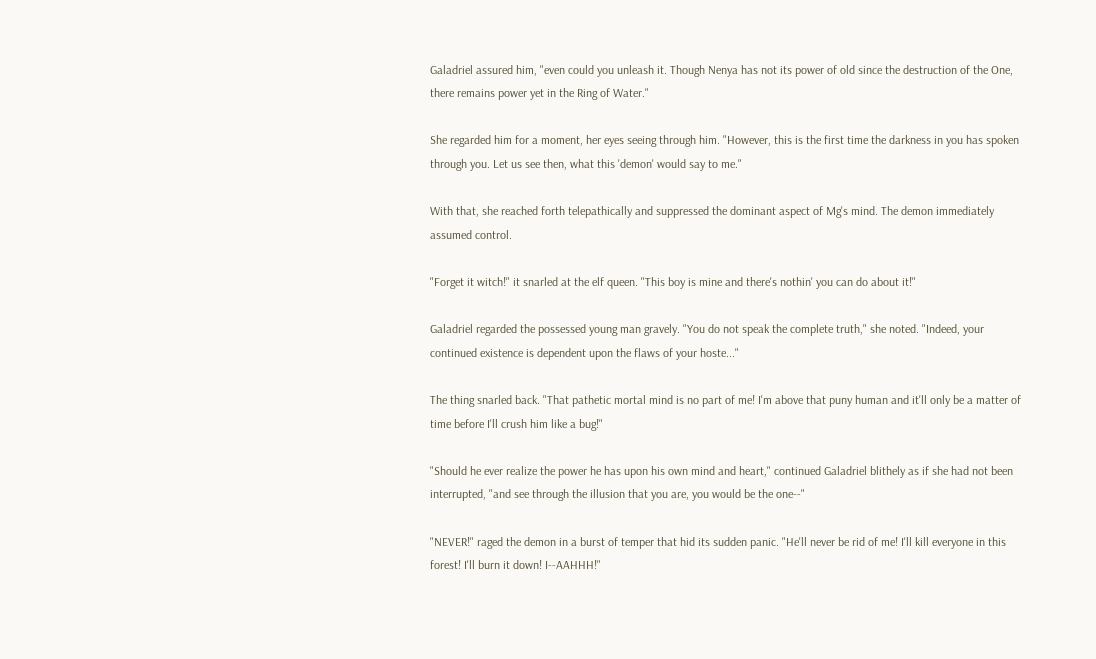Galadriel assured him, "even could you unleash it. Though Nenya has not its power of old since the destruction of the One, there remains power yet in the Ring of Water."

She regarded him for a moment, her eyes seeing through him. "However, this is the first time the darkness in you has spoken through you. Let us see then, what this 'demon' would say to me."

With that, she reached forth telepathically and suppressed the dominant aspect of Mg's mind. The demon immediately assumed control.

"Forget it witch!" it snarled at the elf queen. "This boy is mine and there's nothin' you can do about it!"

Galadriel regarded the possessed young man gravely. "You do not speak the complete truth," she noted. "Indeed, your continued existence is dependent upon the flaws of your hoste..."

The thing snarled back. "That pathetic mortal mind is no part of me! I'm above that puny human and it'll only be a matter of time before I'll crush him like a bug!"

"Should he ever realize the power he has upon his own mind and heart," continued Galadriel blithely as if she had not been interrupted, "and see through the illusion that you are, you would be the one--"

"NEVER!" raged the demon in a burst of temper that hid its sudden panic. "He'll never be rid of me! I'll kill everyone in this forest! I'll burn it down! I--AAHHH!"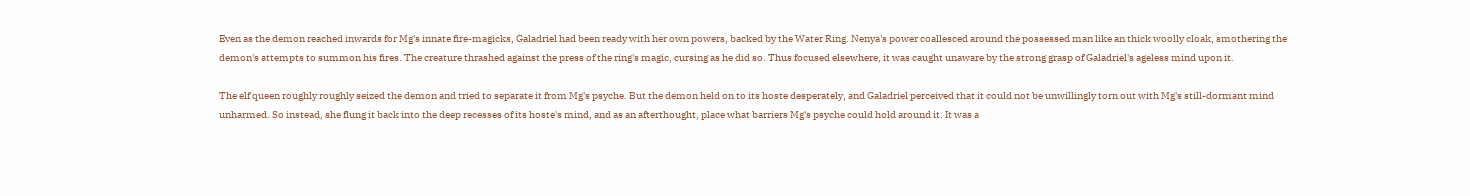Even as the demon reached inwards for Mg's innate fire-magicks, Galadriel had been ready with her own powers, backed by the Water Ring. Nenya's power coallesced around the possessed man like an thick woolly cloak, smothering the demon's attempts to summon his fires. The creature thrashed against the press of the ring's magic, cursing as he did so. Thus focused elsewhere, it was caught unaware by the strong grasp of Galadriel's ageless mind upon it.

The elf queen roughly roughly seized the demon and tried to separate it from Mg's psyche. But the demon held on to its hoste desperately, and Galadriel perceived that it could not be unwillingly torn out with Mg's still-dormant mind unharmed. So instead, she flung it back into the deep recesses of its hoste's mind, and as an afterthought, place what barriers Mg's psyche could hold around it. It was a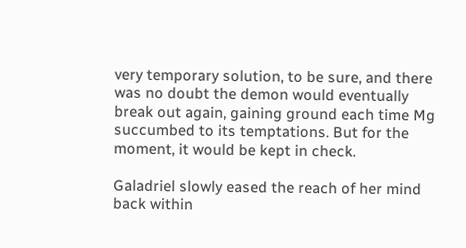very temporary solution, to be sure, and there was no doubt the demon would eventually break out again, gaining ground each time Mg succumbed to its temptations. But for the moment, it would be kept in check.

Galadriel slowly eased the reach of her mind back within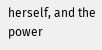herself, and the power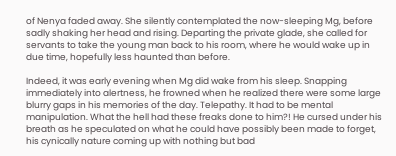of Nenya faded away. She silently contemplated the now-sleeping Mg, before sadly shaking her head and rising. Departing the private glade, she called for servants to take the young man back to his room, where he would wake up in due time, hopefully less haunted than before.

Indeed, it was early evening when Mg did wake from his sleep. Snapping immediately into alertness, he frowned when he realized there were some large blurry gaps in his memories of the day. Telepathy. It had to be mental manipulation. What the hell had these freaks done to him?! He cursed under his breath as he speculated on what he could have possibly been made to forget, his cynically nature coming up with nothing but bad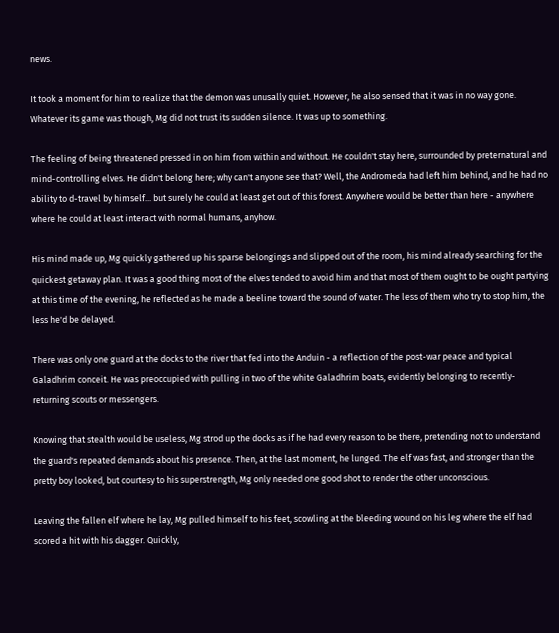news.

It took a moment for him to realize that the demon was unusally quiet. However, he also sensed that it was in no way gone. Whatever its game was though, Mg did not trust its sudden silence. It was up to something.

The feeling of being threatened pressed in on him from within and without. He couldn't stay here, surrounded by preternatural and mind-controlling elves. He didn't belong here; why can't anyone see that? Well, the Andromeda had left him behind, and he had no ability to d-travel by himself... but surely he could at least get out of this forest. Anywhere would be better than here - anywhere where he could at least interact with normal humans, anyhow.

His mind made up, Mg quickly gathered up his sparse belongings and slipped out of the room, his mind already searching for the quickest getaway plan. It was a good thing most of the elves tended to avoid him and that most of them ought to be ought partying at this time of the evening, he reflected as he made a beeline toward the sound of water. The less of them who try to stop him, the less he'd be delayed.

There was only one guard at the docks to the river that fed into the Anduin - a reflection of the post-war peace and typical Galadhrim conceit. He was preoccupied with pulling in two of the white Galadhrim boats, evidently belonging to recently-returning scouts or messengers.

Knowing that stealth would be useless, Mg strod up the docks as if he had every reason to be there, pretending not to understand the guard's repeated demands about his presence. Then, at the last moment, he lunged. The elf was fast, and stronger than the pretty boy looked, but courtesy to his superstrength, Mg only needed one good shot to render the other unconscious.

Leaving the fallen elf where he lay, Mg pulled himself to his feet, scowling at the bleeding wound on his leg where the elf had scored a hit with his dagger. Quickly,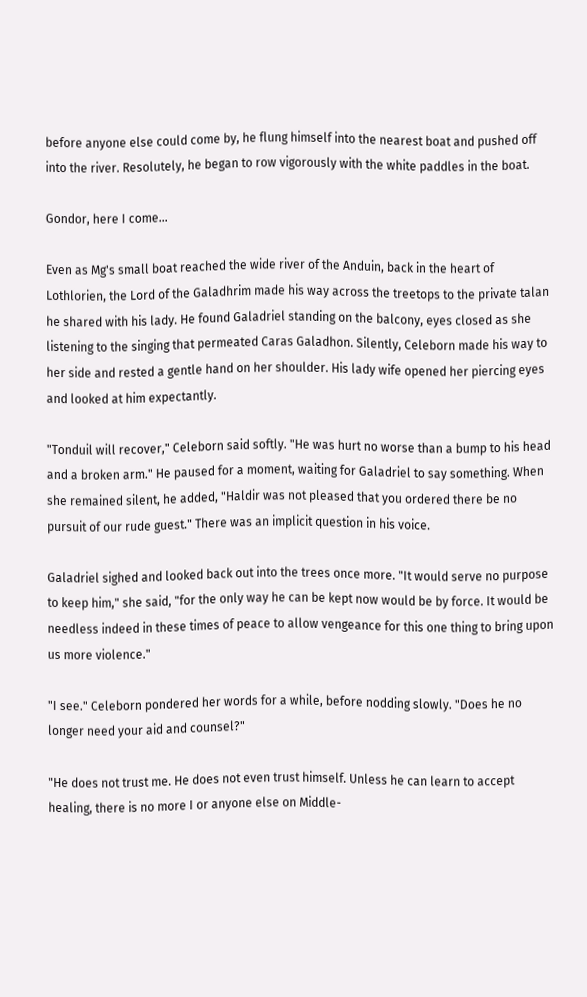before anyone else could come by, he flung himself into the nearest boat and pushed off into the river. Resolutely, he began to row vigorously with the white paddles in the boat.

Gondor, here I come...

Even as Mg's small boat reached the wide river of the Anduin, back in the heart of Lothlorien, the Lord of the Galadhrim made his way across the treetops to the private talan he shared with his lady. He found Galadriel standing on the balcony, eyes closed as she listening to the singing that permeated Caras Galadhon. Silently, Celeborn made his way to her side and rested a gentle hand on her shoulder. His lady wife opened her piercing eyes and looked at him expectantly.

"Tonduil will recover," Celeborn said softly. "He was hurt no worse than a bump to his head and a broken arm." He paused for a moment, waiting for Galadriel to say something. When she remained silent, he added, "Haldir was not pleased that you ordered there be no pursuit of our rude guest." There was an implicit question in his voice.

Galadriel sighed and looked back out into the trees once more. "It would serve no purpose to keep him," she said, "for the only way he can be kept now would be by force. It would be needless indeed in these times of peace to allow vengeance for this one thing to bring upon us more violence."

"I see." Celeborn pondered her words for a while, before nodding slowly. "Does he no longer need your aid and counsel?"

"He does not trust me. He does not even trust himself. Unless he can learn to accept healing, there is no more I or anyone else on Middle-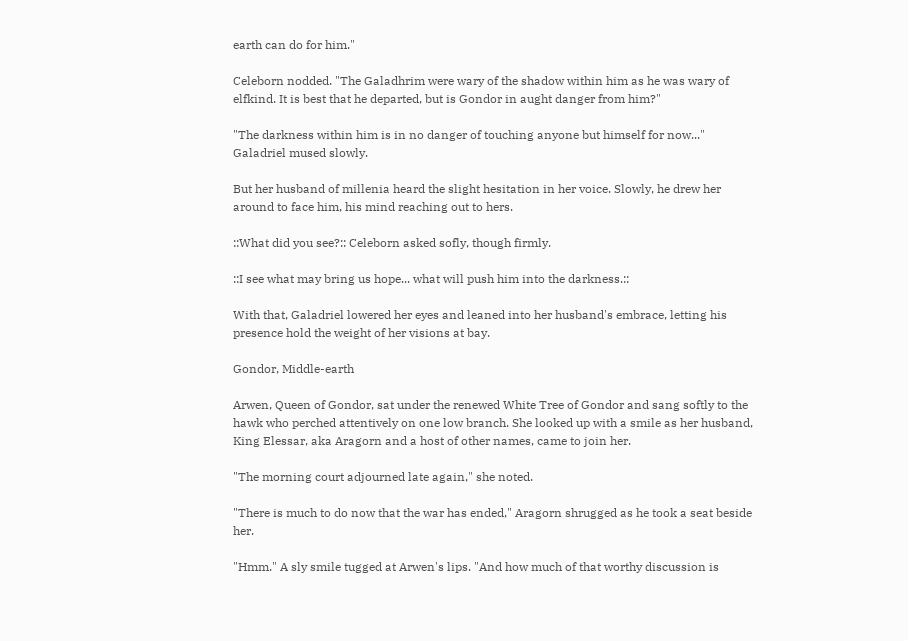earth can do for him."

Celeborn nodded. "The Galadhrim were wary of the shadow within him as he was wary of elfkind. It is best that he departed, but is Gondor in aught danger from him?"

"The darkness within him is in no danger of touching anyone but himself for now..." Galadriel mused slowly.

But her husband of millenia heard the slight hesitation in her voice. Slowly, he drew her around to face him, his mind reaching out to hers.

::What did you see?:: Celeborn asked sofly, though firmly.

::I see what may bring us hope... what will push him into the darkness.::

With that, Galadriel lowered her eyes and leaned into her husband's embrace, letting his presence hold the weight of her visions at bay.

Gondor, Middle-earth

Arwen, Queen of Gondor, sat under the renewed White Tree of Gondor and sang softly to the hawk who perched attentively on one low branch. She looked up with a smile as her husband, King Elessar, aka Aragorn and a host of other names, came to join her.

"The morning court adjourned late again," she noted.

"There is much to do now that the war has ended," Aragorn shrugged as he took a seat beside her.

"Hmm." A sly smile tugged at Arwen's lips. "And how much of that worthy discussion is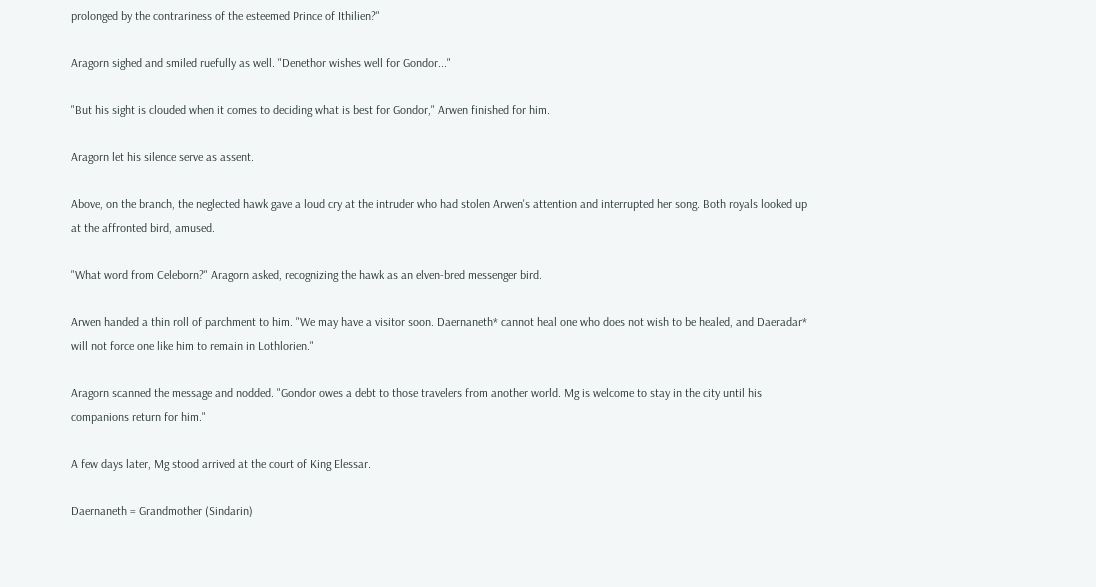prolonged by the contrariness of the esteemed Prince of Ithilien?"

Aragorn sighed and smiled ruefully as well. "Denethor wishes well for Gondor..."

"But his sight is clouded when it comes to deciding what is best for Gondor," Arwen finished for him.

Aragorn let his silence serve as assent.

Above, on the branch, the neglected hawk gave a loud cry at the intruder who had stolen Arwen's attention and interrupted her song. Both royals looked up at the affronted bird, amused.

"What word from Celeborn?" Aragorn asked, recognizing the hawk as an elven-bred messenger bird.

Arwen handed a thin roll of parchment to him. "We may have a visitor soon. Daernaneth* cannot heal one who does not wish to be healed, and Daeradar* will not force one like him to remain in Lothlorien."

Aragorn scanned the message and nodded. "Gondor owes a debt to those travelers from another world. Mg is welcome to stay in the city until his companions return for him."

A few days later, Mg stood arrived at the court of King Elessar.

Daernaneth = Grandmother (Sindarin)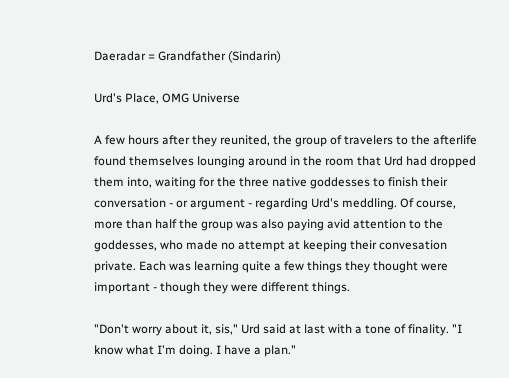Daeradar = Grandfather (Sindarin)

Urd's Place, OMG Universe

A few hours after they reunited, the group of travelers to the afterlife found themselves lounging around in the room that Urd had dropped them into, waiting for the three native goddesses to finish their conversation - or argument - regarding Urd's meddling. Of course, more than half the group was also paying avid attention to the goddesses, who made no attempt at keeping their convesation private. Each was learning quite a few things they thought were important - though they were different things.

"Don't worry about it, sis," Urd said at last with a tone of finality. "I know what I'm doing. I have a plan."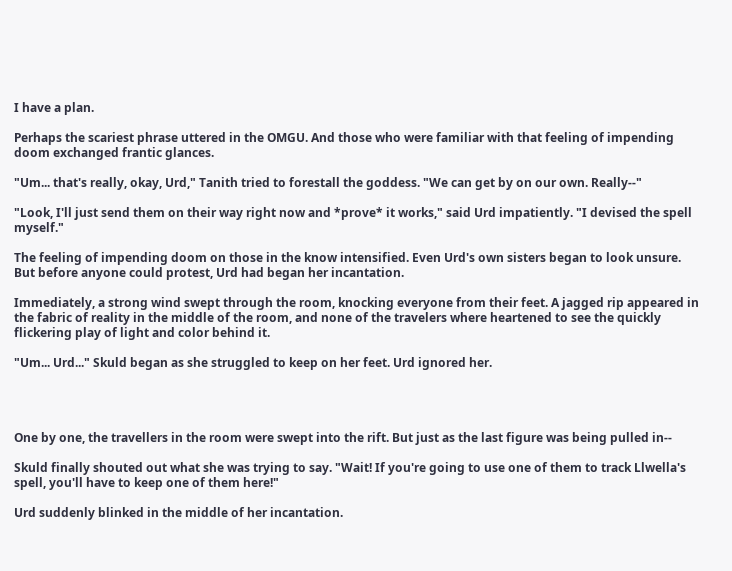I have a plan.

Perhaps the scariest phrase uttered in the OMGU. And those who were familiar with that feeling of impending doom exchanged frantic glances.

"Um... that's really, okay, Urd," Tanith tried to forestall the goddess. "We can get by on our own. Really--"

"Look, I'll just send them on their way right now and *prove* it works," said Urd impatiently. "I devised the spell myself."

The feeling of impending doom on those in the know intensified. Even Urd's own sisters began to look unsure. But before anyone could protest, Urd had began her incantation.

Immediately, a strong wind swept through the room, knocking everyone from their feet. A jagged rip appeared in the fabric of reality in the middle of the room, and none of the travelers where heartened to see the quickly flickering play of light and color behind it.

"Um... Urd..." Skuld began as she struggled to keep on her feet. Urd ignored her.




One by one, the travellers in the room were swept into the rift. But just as the last figure was being pulled in--

Skuld finally shouted out what she was trying to say. "Wait! If you're going to use one of them to track Llwella's spell, you'll have to keep one of them here!"

Urd suddenly blinked in the middle of her incantation.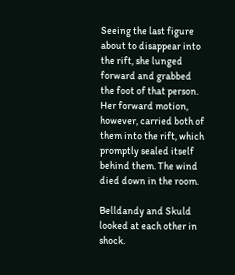Seeing the last figure about to disappear into the rift, she lunged forward and grabbed the foot of that person. Her forward motion, however, carried both of them into the rift, which promptly sealed itself behind them. The wind died down in the room.

Belldandy and Skuld looked at each other in shock.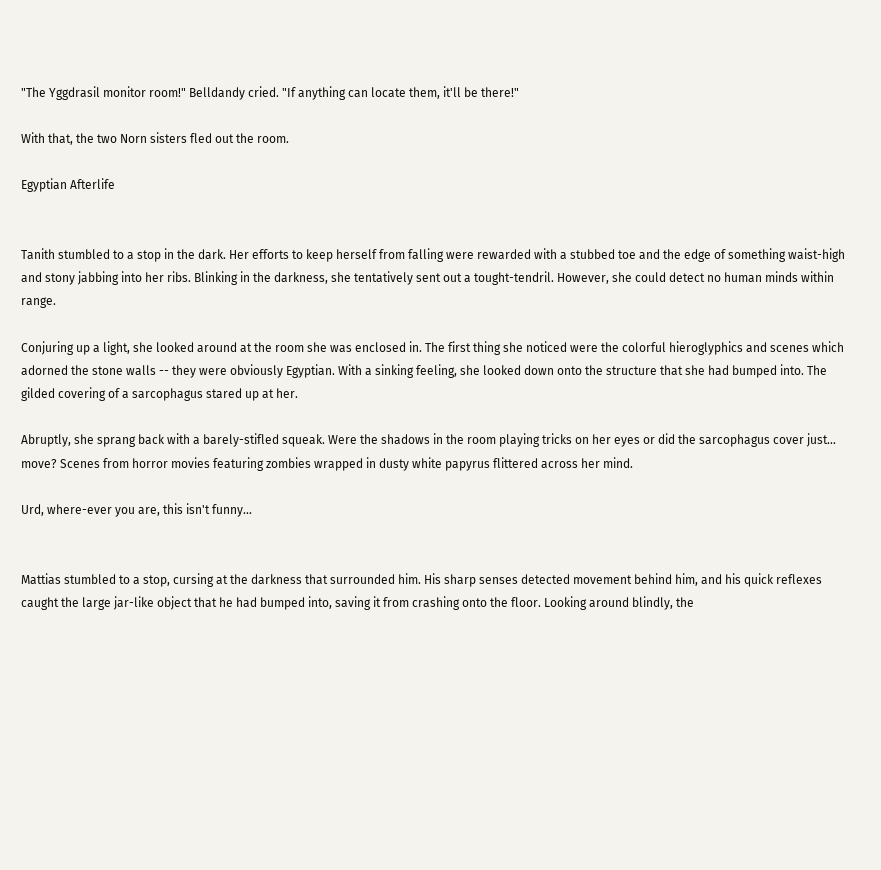"The Yggdrasil monitor room!" Belldandy cried. "If anything can locate them, it'll be there!"

With that, the two Norn sisters fled out the room.

Egyptian Afterlife


Tanith stumbled to a stop in the dark. Her efforts to keep herself from falling were rewarded with a stubbed toe and the edge of something waist-high and stony jabbing into her ribs. Blinking in the darkness, she tentatively sent out a tought-tendril. However, she could detect no human minds within range.

Conjuring up a light, she looked around at the room she was enclosed in. The first thing she noticed were the colorful hieroglyphics and scenes which adorned the stone walls -- they were obviously Egyptian. With a sinking feeling, she looked down onto the structure that she had bumped into. The gilded covering of a sarcophagus stared up at her.

Abruptly, she sprang back with a barely-stifled squeak. Were the shadows in the room playing tricks on her eyes or did the sarcophagus cover just... move? Scenes from horror movies featuring zombies wrapped in dusty white papyrus flittered across her mind.

Urd, where-ever you are, this isn't funny...


Mattias stumbled to a stop, cursing at the darkness that surrounded him. His sharp senses detected movement behind him, and his quick reflexes caught the large jar-like object that he had bumped into, saving it from crashing onto the floor. Looking around blindly, the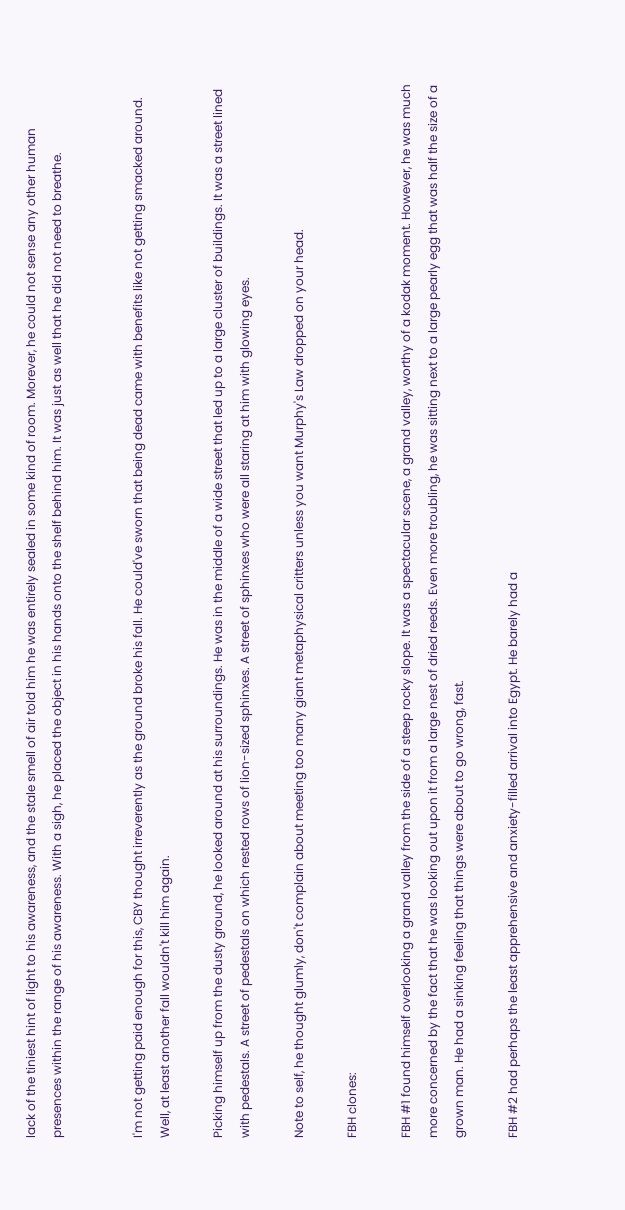lack of the tiniest hint of light to his awareness, and the stale smell of air told him he was entirely sealed in some kind of room. Morever, he could not sense any other human presences within the range of his awareness. With a sigh, he placed the object in his hands onto the shelf behind him. It was just as well that he did not need to breathe.


I'm not getting paid enough for this, CBY thought irreverently as the ground broke his fall. He could've sworn that being dead came with benefits like not getting smacked around. Well, at least another fall wouldn't kill him again.

Picking himself up from the dusty ground, he looked around at his surroundings. He was in the middle of a wide street that led up to a large cluster of buildings. It was a street lined with pedestals. A street of pedestals on which rested rows of lion-sized sphinxes. A street of sphinxes who were all staring at him with glowing eyes.

Note to self, he thought glumly, don't complain about meeting too many giant metaphysical critters unless you want Murphy's Law dropped on your head.

FBH clones:

FBH #1 found himself overlooking a grand valley from the side of a steep rocky slope. It was a spectacular scene, a grand valley, worthy of a kodak moment. However, he was much more concerned by the fact that he was looking out upon it from a large nest of dried reeds. Even more troubling, he was sitting next to a large pearly egg that was half the size of a grown man. He had a sinking feeling that things were about to go wrong, fast.

FBH #2 had perhaps the least apprehensive and anxiety-filled arrival into Egypt. He barely had a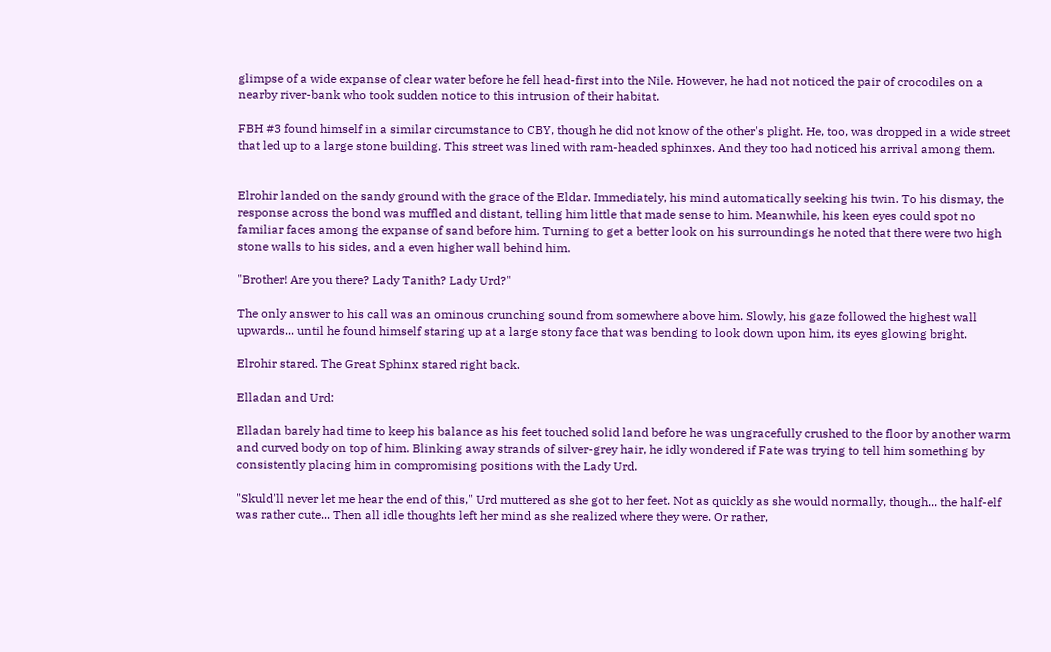glimpse of a wide expanse of clear water before he fell head-first into the Nile. However, he had not noticed the pair of crocodiles on a nearby river-bank who took sudden notice to this intrusion of their habitat.

FBH #3 found himself in a similar circumstance to CBY, though he did not know of the other's plight. He, too, was dropped in a wide street that led up to a large stone building. This street was lined with ram-headed sphinxes. And they too had noticed his arrival among them.


Elrohir landed on the sandy ground with the grace of the Eldar. Immediately, his mind automatically seeking his twin. To his dismay, the response across the bond was muffled and distant, telling him little that made sense to him. Meanwhile, his keen eyes could spot no familiar faces among the expanse of sand before him. Turning to get a better look on his surroundings he noted that there were two high stone walls to his sides, and a even higher wall behind him.

"Brother! Are you there? Lady Tanith? Lady Urd?"

The only answer to his call was an ominous crunching sound from somewhere above him. Slowly, his gaze followed the highest wall upwards... until he found himself staring up at a large stony face that was bending to look down upon him, its eyes glowing bright.

Elrohir stared. The Great Sphinx stared right back.

Elladan and Urd:

Elladan barely had time to keep his balance as his feet touched solid land before he was ungracefully crushed to the floor by another warm and curved body on top of him. Blinking away strands of silver-grey hair, he idly wondered if Fate was trying to tell him something by consistently placing him in compromising positions with the Lady Urd.

"Skuld'll never let me hear the end of this," Urd muttered as she got to her feet. Not as quickly as she would normally, though... the half-elf was rather cute... Then all idle thoughts left her mind as she realized where they were. Or rather,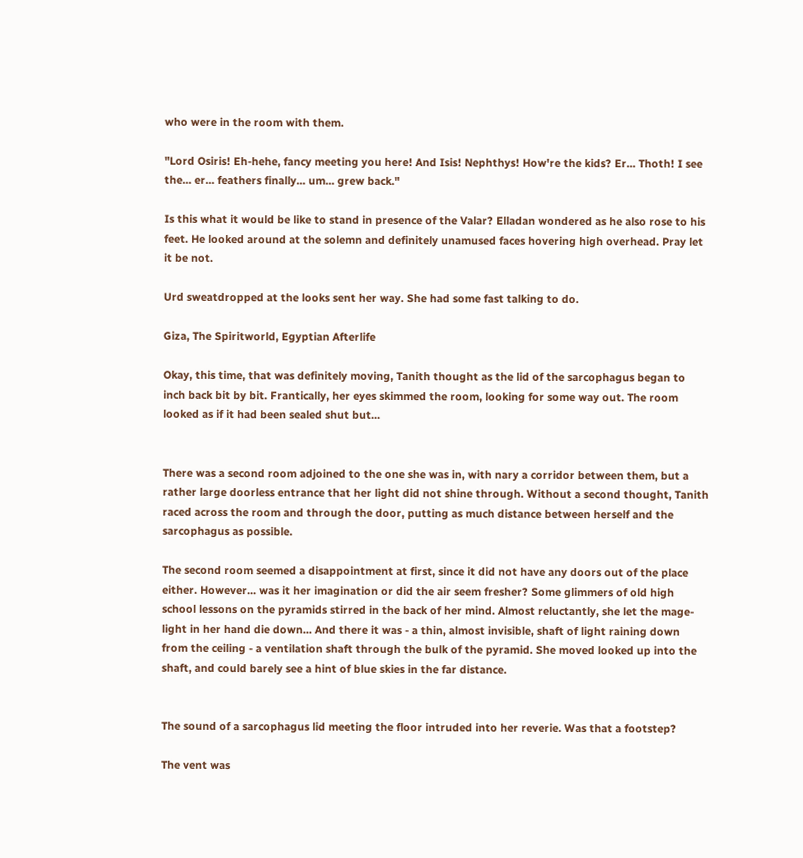who were in the room with them.

"Lord Osiris! Eh-hehe, fancy meeting you here! And Isis! Nephthys! How're the kids? Er... Thoth! I see the... er... feathers finally... um... grew back."

Is this what it would be like to stand in presence of the Valar? Elladan wondered as he also rose to his feet. He looked around at the solemn and definitely unamused faces hovering high overhead. Pray let it be not.

Urd sweatdropped at the looks sent her way. She had some fast talking to do.

Giza, The Spiritworld, Egyptian Afterlife

Okay, this time, that was definitely moving, Tanith thought as the lid of the sarcophagus began to inch back bit by bit. Frantically, her eyes skimmed the room, looking for some way out. The room looked as if it had been sealed shut but...


There was a second room adjoined to the one she was in, with nary a corridor between them, but a rather large doorless entrance that her light did not shine through. Without a second thought, Tanith raced across the room and through the door, putting as much distance between herself and the sarcophagus as possible.

The second room seemed a disappointment at first, since it did not have any doors out of the place either. However... was it her imagination or did the air seem fresher? Some glimmers of old high school lessons on the pyramids stirred in the back of her mind. Almost reluctantly, she let the mage-light in her hand die down... And there it was - a thin, almost invisible, shaft of light raining down from the ceiling - a ventilation shaft through the bulk of the pyramid. She moved looked up into the shaft, and could barely see a hint of blue skies in the far distance.


The sound of a sarcophagus lid meeting the floor intruded into her reverie. Was that a footstep?

The vent was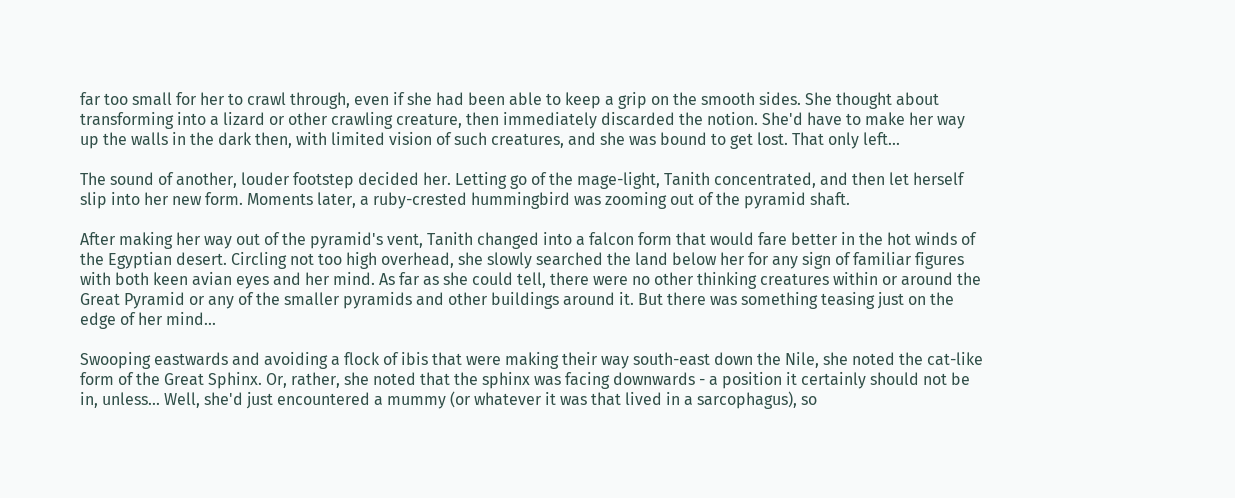far too small for her to crawl through, even if she had been able to keep a grip on the smooth sides. She thought about transforming into a lizard or other crawling creature, then immediately discarded the notion. She'd have to make her way up the walls in the dark then, with limited vision of such creatures, and she was bound to get lost. That only left...

The sound of another, louder footstep decided her. Letting go of the mage-light, Tanith concentrated, and then let herself slip into her new form. Moments later, a ruby-crested hummingbird was zooming out of the pyramid shaft.

After making her way out of the pyramid's vent, Tanith changed into a falcon form that would fare better in the hot winds of the Egyptian desert. Circling not too high overhead, she slowly searched the land below her for any sign of familiar figures with both keen avian eyes and her mind. As far as she could tell, there were no other thinking creatures within or around the Great Pyramid or any of the smaller pyramids and other buildings around it. But there was something teasing just on the edge of her mind...

Swooping eastwards and avoiding a flock of ibis that were making their way south-east down the Nile, she noted the cat-like form of the Great Sphinx. Or, rather, she noted that the sphinx was facing downwards - a position it certainly should not be in, unless... Well, she'd just encountered a mummy (or whatever it was that lived in a sarcophagus), so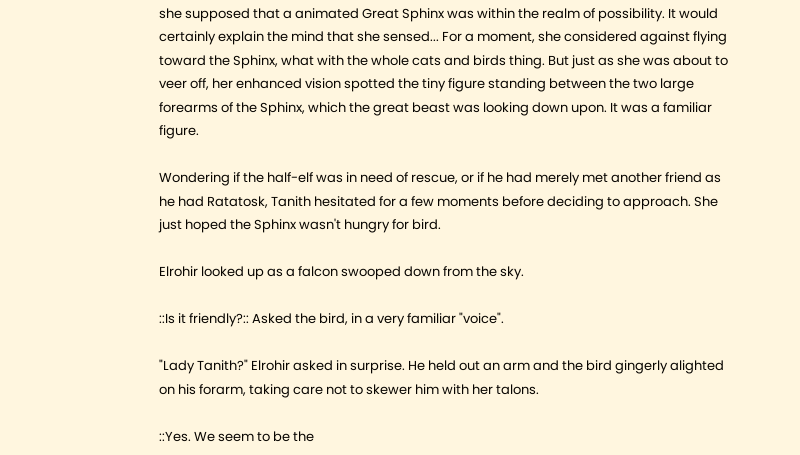she supposed that a animated Great Sphinx was within the realm of possibility. It would certainly explain the mind that she sensed... For a moment, she considered against flying toward the Sphinx, what with the whole cats and birds thing. But just as she was about to veer off, her enhanced vision spotted the tiny figure standing between the two large forearms of the Sphinx, which the great beast was looking down upon. It was a familiar figure.

Wondering if the half-elf was in need of rescue, or if he had merely met another friend as he had Ratatosk, Tanith hesitated for a few moments before deciding to approach. She just hoped the Sphinx wasn't hungry for bird.

Elrohir looked up as a falcon swooped down from the sky.

::Is it friendly?:: Asked the bird, in a very familiar "voice".

"Lady Tanith?" Elrohir asked in surprise. He held out an arm and the bird gingerly alighted on his forarm, taking care not to skewer him with her talons.

::Yes. We seem to be the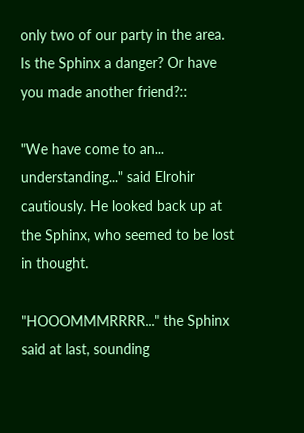only two of our party in the area. Is the Sphinx a danger? Or have you made another friend?::

"We have come to an... understanding..." said Elrohir cautiously. He looked back up at the Sphinx, who seemed to be lost in thought.

"HOOOMMMRRRR..." the Sphinx said at last, sounding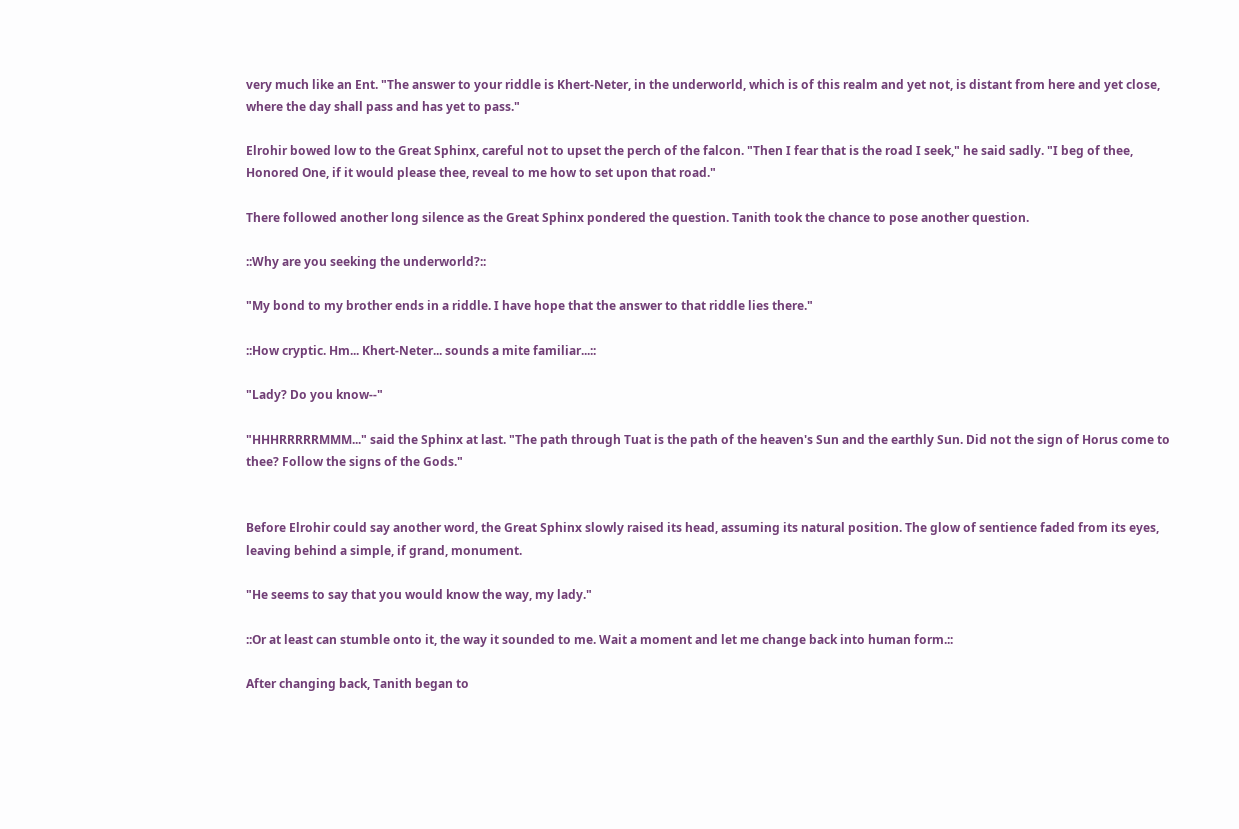very much like an Ent. "The answer to your riddle is Khert-Neter, in the underworld, which is of this realm and yet not, is distant from here and yet close, where the day shall pass and has yet to pass."

Elrohir bowed low to the Great Sphinx, careful not to upset the perch of the falcon. "Then I fear that is the road I seek," he said sadly. "I beg of thee, Honored One, if it would please thee, reveal to me how to set upon that road."

There followed another long silence as the Great Sphinx pondered the question. Tanith took the chance to pose another question.

::Why are you seeking the underworld?::

"My bond to my brother ends in a riddle. I have hope that the answer to that riddle lies there."

::How cryptic. Hm... Khert-Neter... sounds a mite familiar...::

"Lady? Do you know--"

"HHHRRRRRMMM..." said the Sphinx at last. "The path through Tuat is the path of the heaven's Sun and the earthly Sun. Did not the sign of Horus come to thee? Follow the signs of the Gods."


Before Elrohir could say another word, the Great Sphinx slowly raised its head, assuming its natural position. The glow of sentience faded from its eyes, leaving behind a simple, if grand, monument.

"He seems to say that you would know the way, my lady."

::Or at least can stumble onto it, the way it sounded to me. Wait a moment and let me change back into human form.::

After changing back, Tanith began to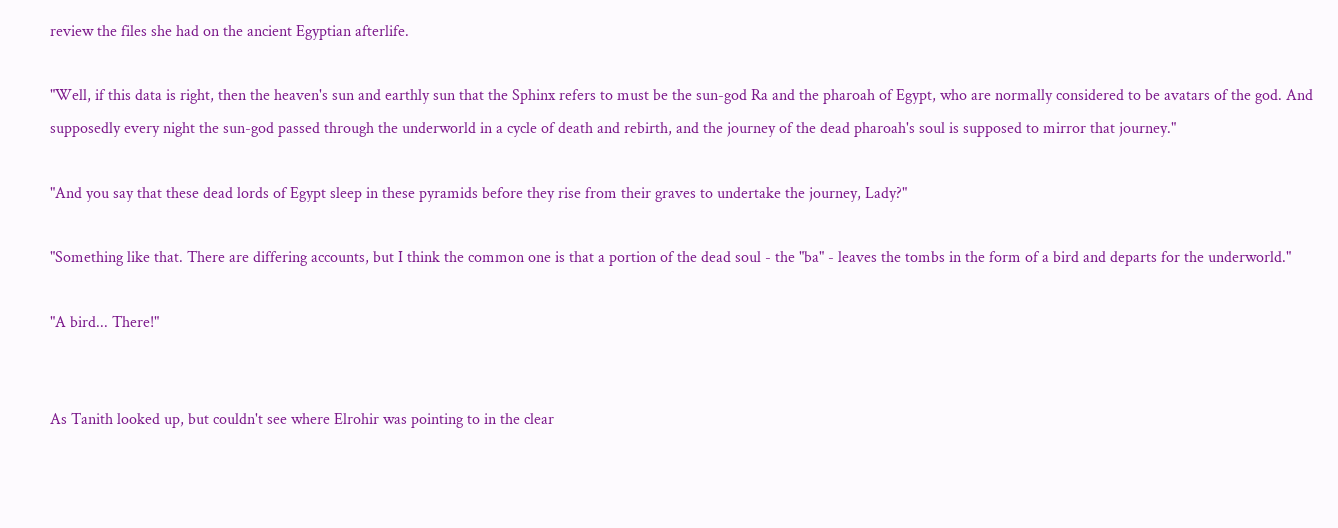review the files she had on the ancient Egyptian afterlife.

"Well, if this data is right, then the heaven's sun and earthly sun that the Sphinx refers to must be the sun-god Ra and the pharoah of Egypt, who are normally considered to be avatars of the god. And supposedly every night the sun-god passed through the underworld in a cycle of death and rebirth, and the journey of the dead pharoah's soul is supposed to mirror that journey."

"And you say that these dead lords of Egypt sleep in these pyramids before they rise from their graves to undertake the journey, Lady?"

"Something like that. There are differing accounts, but I think the common one is that a portion of the dead soul - the "ba" - leaves the tombs in the form of a bird and departs for the underworld."

"A bird... There!"


As Tanith looked up, but couldn't see where Elrohir was pointing to in the clear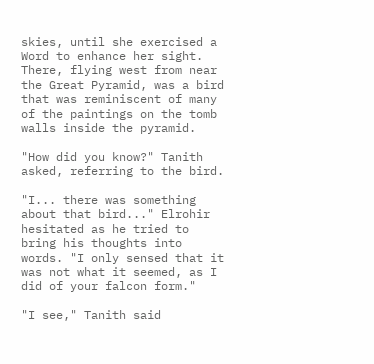skies, until she exercised a Word to enhance her sight. There, flying west from near the Great Pyramid, was a bird that was reminiscent of many of the paintings on the tomb walls inside the pyramid.

"How did you know?" Tanith asked, referring to the bird.

"I... there was something about that bird..." Elrohir hesitated as he tried to bring his thoughts into words. "I only sensed that it was not what it seemed, as I did of your falcon form."

"I see," Tanith said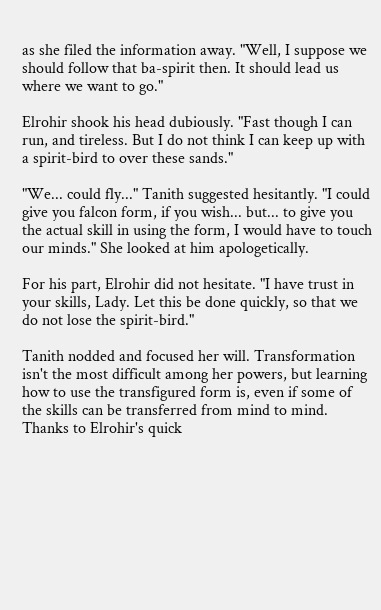as she filed the information away. "Well, I suppose we should follow that ba-spirit then. It should lead us where we want to go."

Elrohir shook his head dubiously. "Fast though I can run, and tireless. But I do not think I can keep up with a spirit-bird to over these sands."

"We... could fly..." Tanith suggested hesitantly. "I could give you falcon form, if you wish... but... to give you the actual skill in using the form, I would have to touch our minds." She looked at him apologetically.

For his part, Elrohir did not hesitate. "I have trust in your skills, Lady. Let this be done quickly, so that we do not lose the spirit-bird."

Tanith nodded and focused her will. Transformation isn't the most difficult among her powers, but learning how to use the transfigured form is, even if some of the skills can be transferred from mind to mind. Thanks to Elrohir's quick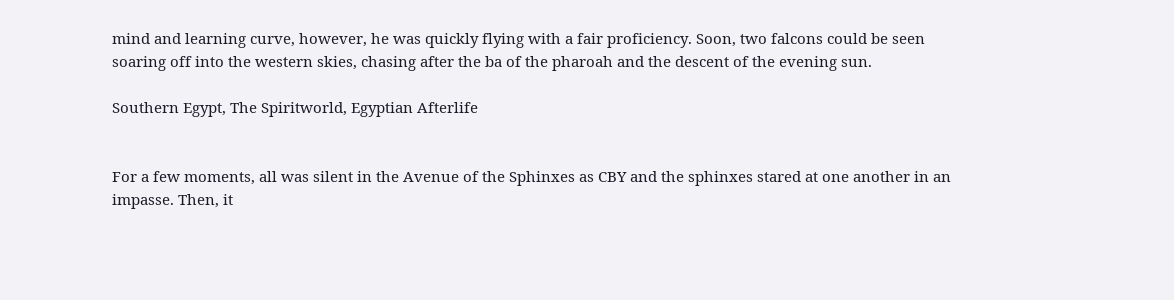mind and learning curve, however, he was quickly flying with a fair proficiency. Soon, two falcons could be seen soaring off into the western skies, chasing after the ba of the pharoah and the descent of the evening sun.

Southern Egypt, The Spiritworld, Egyptian Afterlife


For a few moments, all was silent in the Avenue of the Sphinxes as CBY and the sphinxes stared at one another in an impasse. Then, it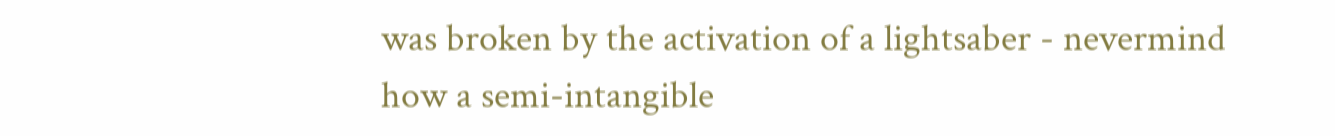was broken by the activation of a lightsaber - nevermind how a semi-intangible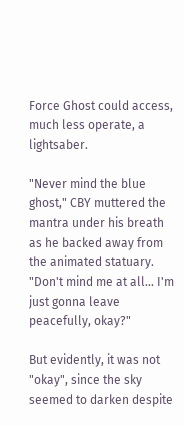Force Ghost could access, much less operate, a lightsaber.

"Never mind the blue ghost," CBY muttered the mantra under his breath as he backed away from the animated statuary. "Don't mind me at all... I'm just gonna leave peacefully, okay?"

But evidently, it was not "okay", since the sky seemed to darken despite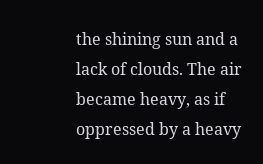the shining sun and a lack of clouds. The air became heavy, as if oppressed by a heavy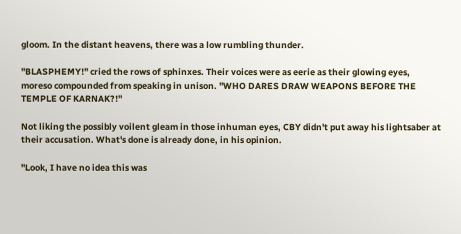gloom. In the distant heavens, there was a low rumbling thunder.

"BLASPHEMY!" cried the rows of sphinxes. Their voices were as eerie as their glowing eyes, moreso compounded from speaking in unison. "WHO DARES DRAW WEAPONS BEFORE THE TEMPLE OF KARNAK?!"

Not liking the possibly voilent gleam in those inhuman eyes, CBY didn't put away his lightsaber at their accusation. What's done is already done, in his opinion.

"Look, I have no idea this was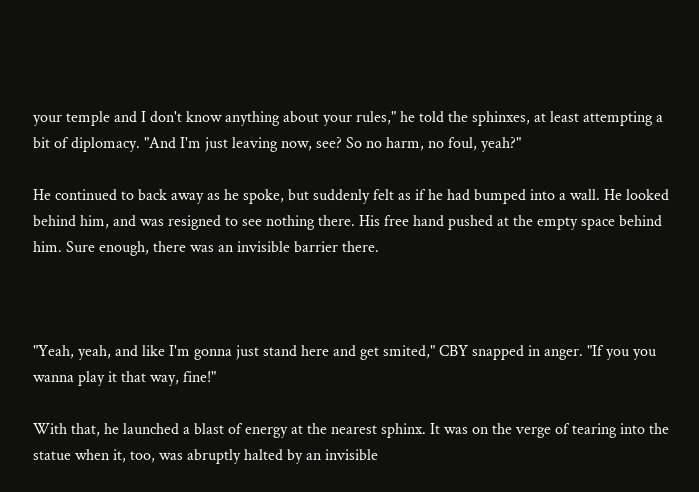your temple and I don't know anything about your rules," he told the sphinxes, at least attempting a bit of diplomacy. "And I'm just leaving now, see? So no harm, no foul, yeah?"

He continued to back away as he spoke, but suddenly felt as if he had bumped into a wall. He looked behind him, and was resigned to see nothing there. His free hand pushed at the empty space behind him. Sure enough, there was an invisible barrier there.



"Yeah, yeah, and like I'm gonna just stand here and get smited," CBY snapped in anger. "If you you wanna play it that way, fine!"

With that, he launched a blast of energy at the nearest sphinx. It was on the verge of tearing into the statue when it, too, was abruptly halted by an invisible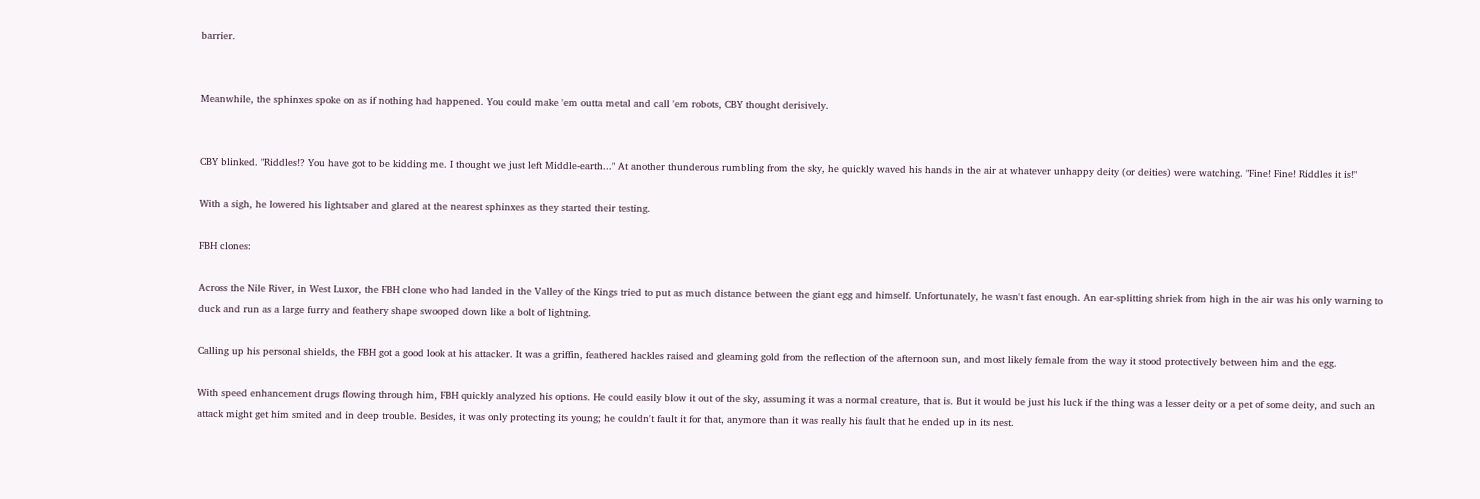barrier.


Meanwhile, the sphinxes spoke on as if nothing had happened. You could make 'em outta metal and call 'em robots, CBY thought derisively.


CBY blinked. "Riddles!? You have got to be kidding me. I thought we just left Middle-earth..." At another thunderous rumbling from the sky, he quickly waved his hands in the air at whatever unhappy deity (or deities) were watching. "Fine! Fine! Riddles it is!"

With a sigh, he lowered his lightsaber and glared at the nearest sphinxes as they started their testing.

FBH clones:

Across the Nile River, in West Luxor, the FBH clone who had landed in the Valley of the Kings tried to put as much distance between the giant egg and himself. Unfortunately, he wasn't fast enough. An ear-splitting shriek from high in the air was his only warning to duck and run as a large furry and feathery shape swooped down like a bolt of lightning.

Calling up his personal shields, the FBH got a good look at his attacker. It was a griffin, feathered hackles raised and gleaming gold from the reflection of the afternoon sun, and most likely female from the way it stood protectively between him and the egg.

With speed enhancement drugs flowing through him, FBH quickly analyzed his options. He could easily blow it out of the sky, assuming it was a normal creature, that is. But it would be just his luck if the thing was a lesser deity or a pet of some deity, and such an attack might get him smited and in deep trouble. Besides, it was only protecting its young; he couldn't fault it for that, anymore than it was really his fault that he ended up in its nest.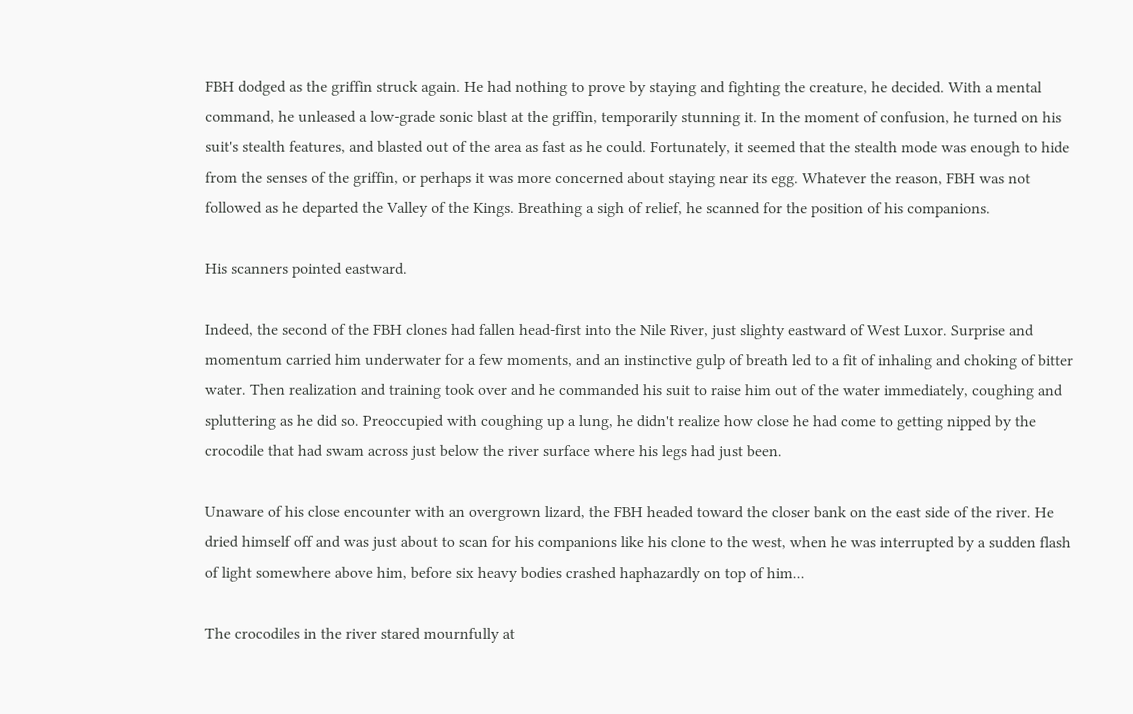FBH dodged as the griffin struck again. He had nothing to prove by staying and fighting the creature, he decided. With a mental command, he unleased a low-grade sonic blast at the griffin, temporarily stunning it. In the moment of confusion, he turned on his suit's stealth features, and blasted out of the area as fast as he could. Fortunately, it seemed that the stealth mode was enough to hide from the senses of the griffin, or perhaps it was more concerned about staying near its egg. Whatever the reason, FBH was not followed as he departed the Valley of the Kings. Breathing a sigh of relief, he scanned for the position of his companions.

His scanners pointed eastward.

Indeed, the second of the FBH clones had fallen head-first into the Nile River, just slighty eastward of West Luxor. Surprise and momentum carried him underwater for a few moments, and an instinctive gulp of breath led to a fit of inhaling and choking of bitter water. Then realization and training took over and he commanded his suit to raise him out of the water immediately, coughing and spluttering as he did so. Preoccupied with coughing up a lung, he didn't realize how close he had come to getting nipped by the crocodile that had swam across just below the river surface where his legs had just been.

Unaware of his close encounter with an overgrown lizard, the FBH headed toward the closer bank on the east side of the river. He dried himself off and was just about to scan for his companions like his clone to the west, when he was interrupted by a sudden flash of light somewhere above him, before six heavy bodies crashed haphazardly on top of him...

The crocodiles in the river stared mournfully at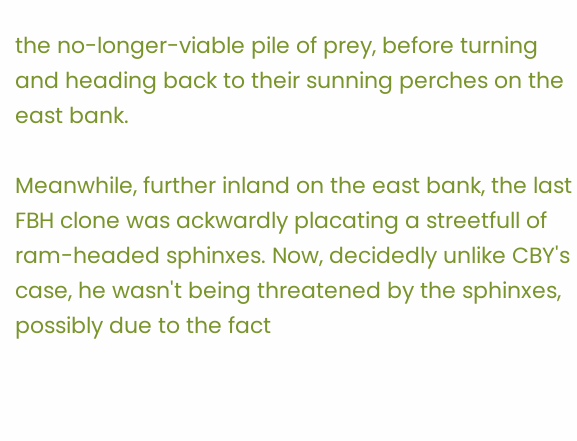the no-longer-viable pile of prey, before turning and heading back to their sunning perches on the east bank.

Meanwhile, further inland on the east bank, the last FBH clone was ackwardly placating a streetfull of ram-headed sphinxes. Now, decidedly unlike CBY's case, he wasn't being threatened by the sphinxes, possibly due to the fact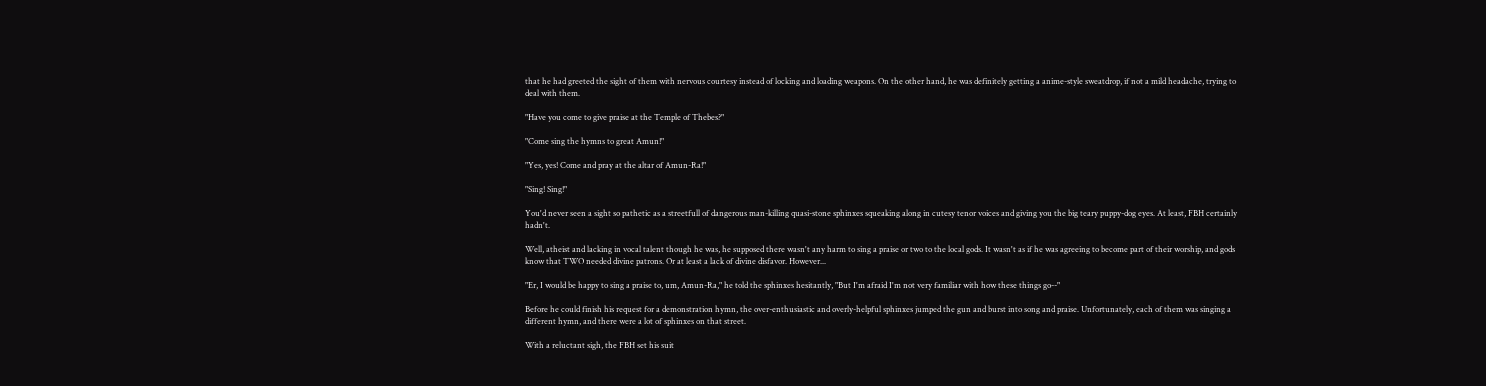that he had greeted the sight of them with nervous courtesy instead of locking and loading weapons. On the other hand, he was definitely getting a anime-style sweatdrop, if not a mild headache, trying to deal with them.

"Have you come to give praise at the Temple of Thebes?"

"Come sing the hymns to great Amun!"

"Yes, yes! Come and pray at the altar of Amun-Ra!"

"Sing! Sing!"

You'd never seen a sight so pathetic as a streetfull of dangerous man-killing quasi-stone sphinxes squeaking along in cutesy tenor voices and giving you the big teary puppy-dog eyes. At least, FBH certainly hadn't.

Well, atheist and lacking in vocal talent though he was, he supposed there wasn't any harm to sing a praise or two to the local gods. It wasn't as if he was agreeing to become part of their worship, and gods know that TWO needed divine patrons. Or at least a lack of divine disfavor. However...

"Er, I would be happy to sing a praise to, um, Amun-Ra," he told the sphinxes hesitantly, "But I'm afraid I'm not very familiar with how these things go--"

Before he could finish his request for a demonstration hymn, the over-enthusiastic and overly-helpful sphinxes jumped the gun and burst into song and praise. Unfortunately, each of them was singing a different hymn, and there were a lot of sphinxes on that street.

With a reluctant sigh, the FBH set his suit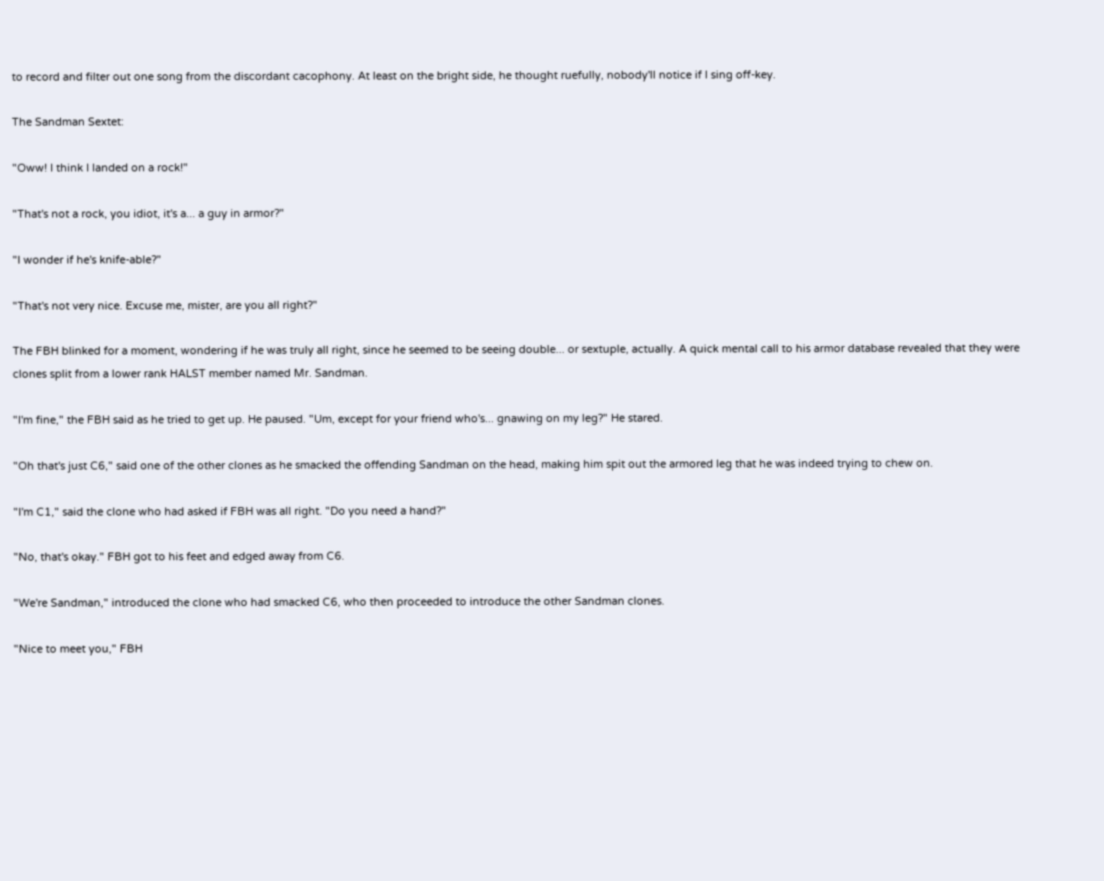to record and filter out one song from the discordant cacophony. At least on the bright side, he thought ruefully, nobody'll notice if I sing off-key.

The Sandman Sextet:

"Oww! I think I landed on a rock!"

"That's not a rock, you idiot, it's a... a guy in armor?"

"I wonder if he's knife-able?"

"That's not very nice. Excuse me, mister, are you all right?"

The FBH blinked for a moment, wondering if he was truly all right, since he seemed to be seeing double... or sextuple, actually. A quick mental call to his armor database revealed that they were clones split from a lower rank HALST member named Mr. Sandman.

"I'm fine," the FBH said as he tried to get up. He paused. "Um, except for your friend who's... gnawing on my leg?" He stared.

"Oh that's just C6," said one of the other clones as he smacked the offending Sandman on the head, making him spit out the armored leg that he was indeed trying to chew on.

"I'm C1," said the clone who had asked if FBH was all right. "Do you need a hand?"

"No, that's okay." FBH got to his feet and edged away from C6.

"We're Sandman," introduced the clone who had smacked C6, who then proceeded to introduce the other Sandman clones.

"Nice to meet you," FBH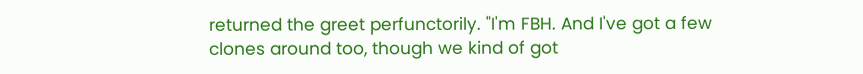returned the greet perfunctorily. "I'm FBH. And I've got a few clones around too, though we kind of got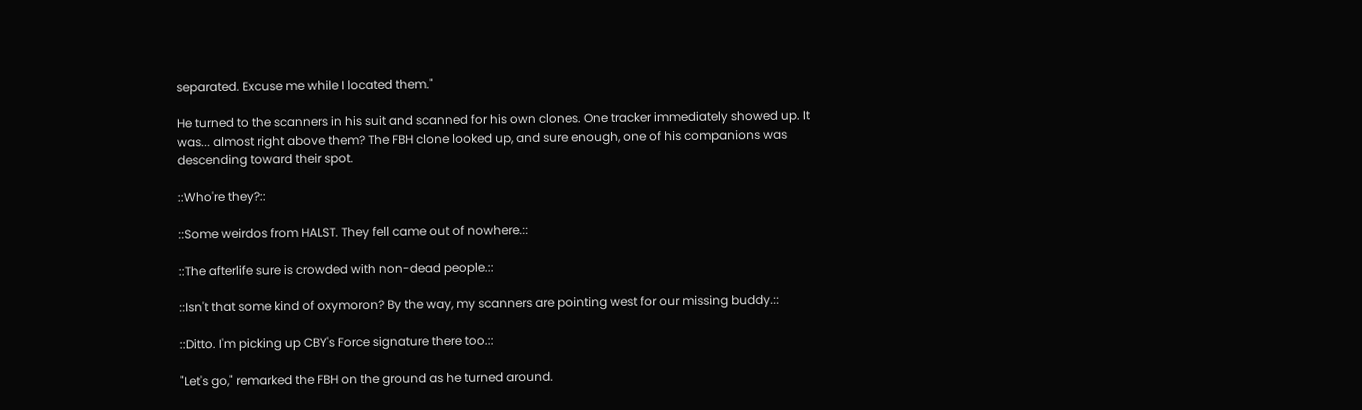separated. Excuse me while I located them."

He turned to the scanners in his suit and scanned for his own clones. One tracker immediately showed up. It was... almost right above them? The FBH clone looked up, and sure enough, one of his companions was descending toward their spot.

::Who're they?::

::Some weirdos from HALST. They fell came out of nowhere.::

::The afterlife sure is crowded with non-dead people.::

::Isn't that some kind of oxymoron? By the way, my scanners are pointing west for our missing buddy.::

::Ditto. I'm picking up CBY's Force signature there too.::

"Let's go," remarked the FBH on the ground as he turned around.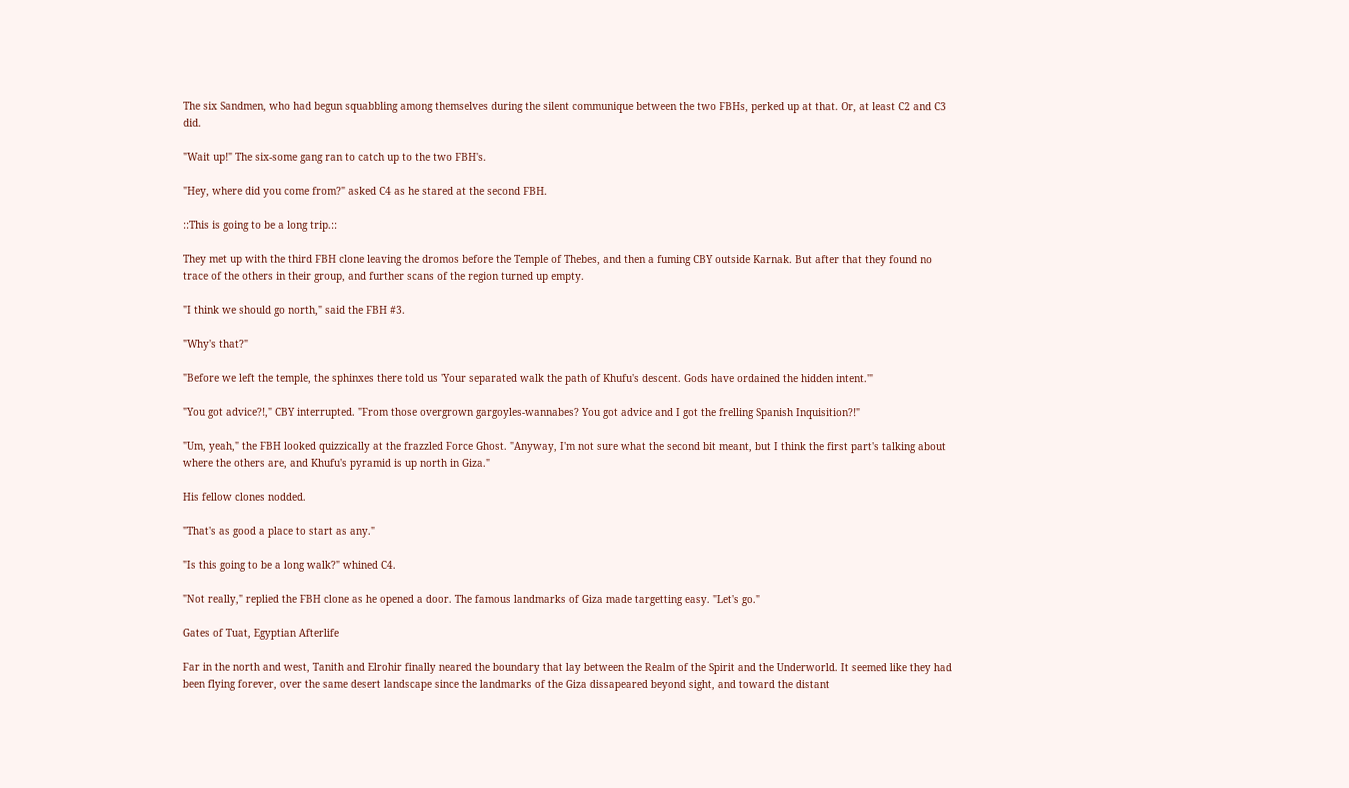The six Sandmen, who had begun squabbling among themselves during the silent communique between the two FBHs, perked up at that. Or, at least C2 and C3 did.

"Wait up!" The six-some gang ran to catch up to the two FBH's.

"Hey, where did you come from?" asked C4 as he stared at the second FBH.

::This is going to be a long trip.::

They met up with the third FBH clone leaving the dromos before the Temple of Thebes, and then a fuming CBY outside Karnak. But after that they found no trace of the others in their group, and further scans of the region turned up empty.

"I think we should go north," said the FBH #3.

"Why's that?"

"Before we left the temple, the sphinxes there told us 'Your separated walk the path of Khufu's descent. Gods have ordained the hidden intent.'"

"You got advice?!," CBY interrupted. "From those overgrown gargoyles-wannabes? You got advice and I got the frelling Spanish Inquisition?!"

"Um, yeah," the FBH looked quizzically at the frazzled Force Ghost. "Anyway, I'm not sure what the second bit meant, but I think the first part's talking about where the others are, and Khufu's pyramid is up north in Giza."

His fellow clones nodded.

"That's as good a place to start as any."

"Is this going to be a long walk?" whined C4.

"Not really," replied the FBH clone as he opened a door. The famous landmarks of Giza made targetting easy. "Let's go."

Gates of Tuat, Egyptian Afterlife

Far in the north and west, Tanith and Elrohir finally neared the boundary that lay between the Realm of the Spirit and the Underworld. It seemed like they had been flying forever, over the same desert landscape since the landmarks of the Giza dissapeared beyond sight, and toward the distant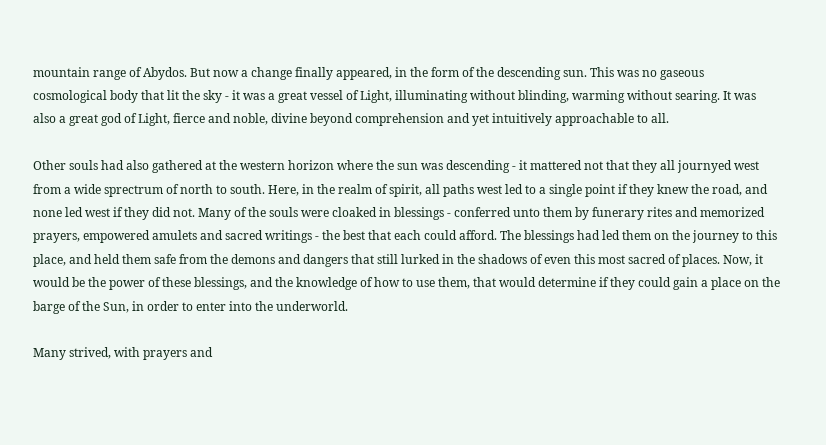mountain range of Abydos. But now a change finally appeared, in the form of the descending sun. This was no gaseous cosmological body that lit the sky - it was a great vessel of Light, illuminating without blinding, warming without searing. It was also a great god of Light, fierce and noble, divine beyond comprehension and yet intuitively approachable to all.

Other souls had also gathered at the western horizon where the sun was descending - it mattered not that they all journyed west from a wide sprectrum of north to south. Here, in the realm of spirit, all paths west led to a single point if they knew the road, and none led west if they did not. Many of the souls were cloaked in blessings - conferred unto them by funerary rites and memorized prayers, empowered amulets and sacred writings - the best that each could afford. The blessings had led them on the journey to this place, and held them safe from the demons and dangers that still lurked in the shadows of even this most sacred of places. Now, it would be the power of these blessings, and the knowledge of how to use them, that would determine if they could gain a place on the barge of the Sun, in order to enter into the underworld.

Many strived, with prayers and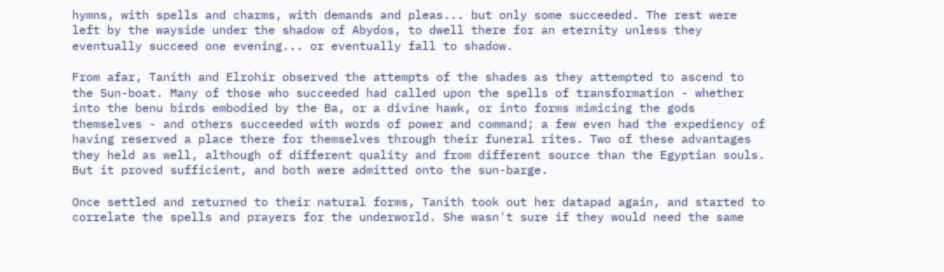hymns, with spells and charms, with demands and pleas... but only some succeeded. The rest were left by the wayside under the shadow of Abydos, to dwell there for an eternity unless they eventually succeed one evening... or eventually fall to shadow.

From afar, Tanith and Elrohir observed the attempts of the shades as they attempted to ascend to the Sun-boat. Many of those who succeeded had called upon the spells of transformation - whether into the benu birds embodied by the Ba, or a divine hawk, or into forms mimicing the gods themselves - and others succeeded with words of power and command; a few even had the expediency of having reserved a place there for themselves through their funeral rites. Two of these advantages they held as well, although of different quality and from different source than the Egyptian souls. But it proved sufficient, and both were admitted onto the sun-barge.

Once settled and returned to their natural forms, Tanith took out her datapad again, and started to correlate the spells and prayers for the underworld. She wasn't sure if they would need the same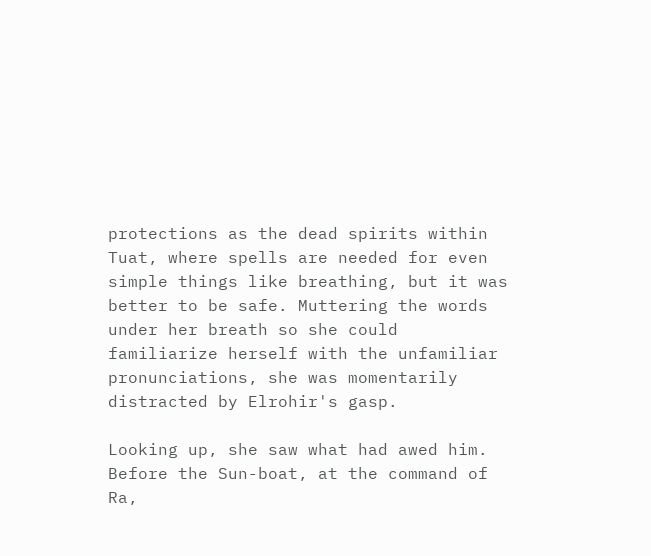protections as the dead spirits within Tuat, where spells are needed for even simple things like breathing, but it was better to be safe. Muttering the words under her breath so she could familiarize herself with the unfamiliar pronunciations, she was momentarily distracted by Elrohir's gasp.

Looking up, she saw what had awed him. Before the Sun-boat, at the command of Ra,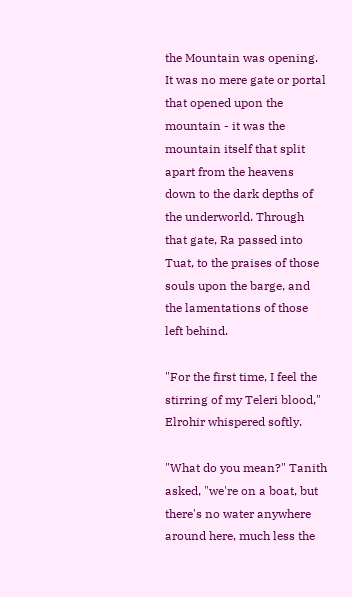the Mountain was opening. It was no mere gate or portal that opened upon the mountain - it was the mountain itself that split apart from the heavens down to the dark depths of the underworld. Through that gate, Ra passed into Tuat, to the praises of those souls upon the barge, and the lamentations of those left behind.

"For the first time, I feel the stirring of my Teleri blood," Elrohir whispered softly.

"What do you mean?" Tanith asked, "we're on a boat, but there's no water anywhere around here, much less the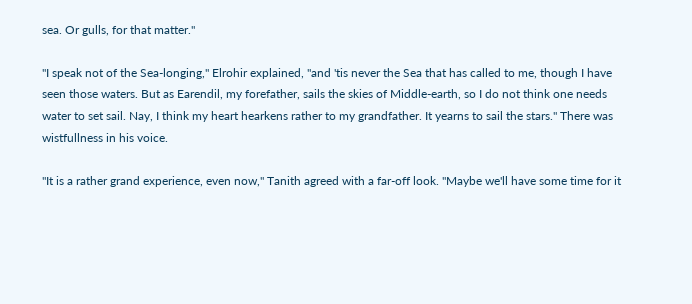sea. Or gulls, for that matter."

"I speak not of the Sea-longing," Elrohir explained, "and 'tis never the Sea that has called to me, though I have seen those waters. But as Earendil, my forefather, sails the skies of Middle-earth, so I do not think one needs water to set sail. Nay, I think my heart hearkens rather to my grandfather. It yearns to sail the stars." There was wistfullness in his voice.

"It is a rather grand experience, even now," Tanith agreed with a far-off look. "Maybe we'll have some time for it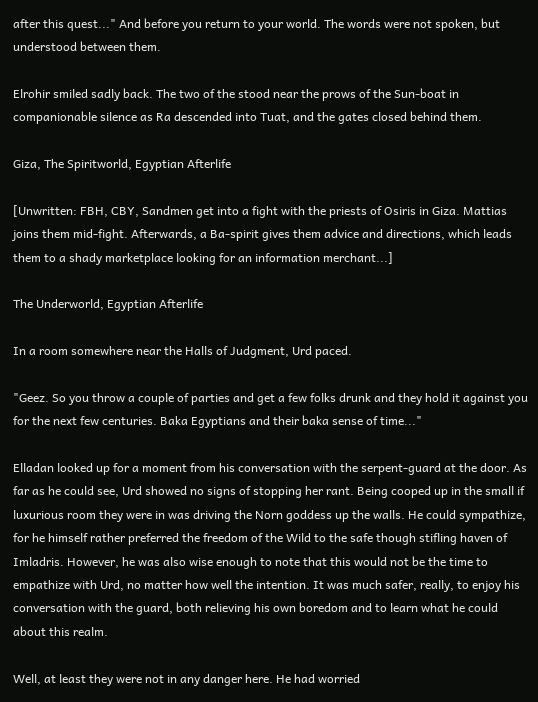after this quest..." And before you return to your world. The words were not spoken, but understood between them.

Elrohir smiled sadly back. The two of the stood near the prows of the Sun-boat in companionable silence as Ra descended into Tuat, and the gates closed behind them.

Giza, The Spiritworld, Egyptian Afterlife

[Unwritten: FBH, CBY, Sandmen get into a fight with the priests of Osiris in Giza. Mattias joins them mid-fight. Afterwards, a Ba-spirit gives them advice and directions, which leads them to a shady marketplace looking for an information merchant...]

The Underworld, Egyptian Afterlife

In a room somewhere near the Halls of Judgment, Urd paced.

"Geez. So you throw a couple of parties and get a few folks drunk and they hold it against you for the next few centuries. Baka Egyptians and their baka sense of time..."

Elladan looked up for a moment from his conversation with the serpent-guard at the door. As far as he could see, Urd showed no signs of stopping her rant. Being cooped up in the small if luxurious room they were in was driving the Norn goddess up the walls. He could sympathize, for he himself rather preferred the freedom of the Wild to the safe though stifling haven of Imladris. However, he was also wise enough to note that this would not be the time to empathize with Urd, no matter how well the intention. It was much safer, really, to enjoy his conversation with the guard, both relieving his own boredom and to learn what he could about this realm.

Well, at least they were not in any danger here. He had worried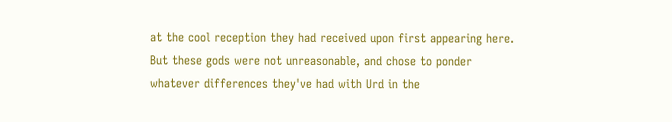at the cool reception they had received upon first appearing here. But these gods were not unreasonable, and chose to ponder whatever differences they've had with Urd in the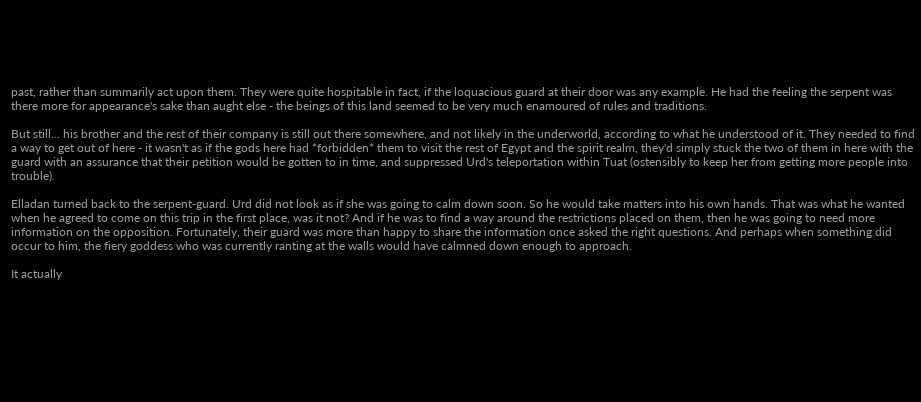past, rather than summarily act upon them. They were quite hospitable in fact, if the loquacious guard at their door was any example. He had the feeling the serpent was there more for appearance's sake than aught else - the beings of this land seemed to be very much enamoured of rules and traditions.

But still... his brother and the rest of their company is still out there somewhere, and not likely in the underworld, according to what he understood of it. They needed to find a way to get out of here - it wasn't as if the gods here had *forbidden* them to visit the rest of Egypt and the spirit realm, they'd simply stuck the two of them in here with the guard with an assurance that their petition would be gotten to in time, and suppressed Urd's teleportation within Tuat (ostensibly to keep her from getting more people into trouble).

Elladan turned back to the serpent-guard. Urd did not look as if she was going to calm down soon. So he would take matters into his own hands. That was what he wanted when he agreed to come on this trip in the first place, was it not? And if he was to find a way around the restrictions placed on them, then he was going to need more information on the opposition. Fortunately, their guard was more than happy to share the information once asked the right questions. And perhaps when something did occur to him, the fiery goddess who was currently ranting at the walls would have calmned down enough to approach.

It actually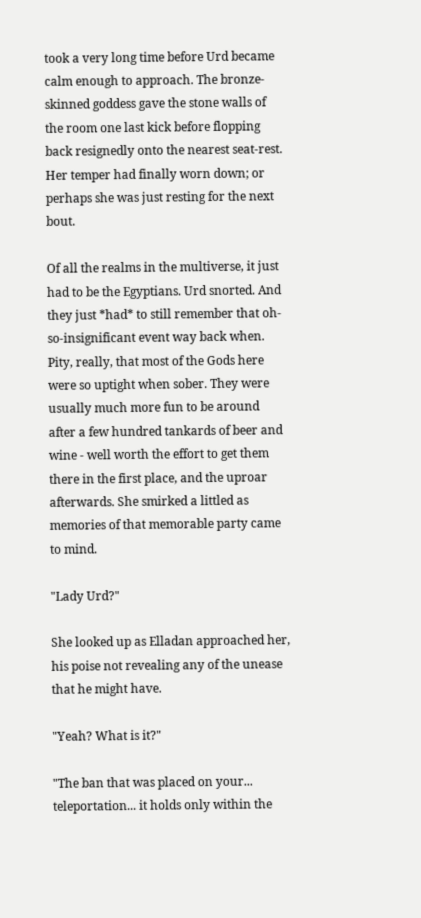took a very long time before Urd became calm enough to approach. The bronze-skinned goddess gave the stone walls of the room one last kick before flopping back resignedly onto the nearest seat-rest. Her temper had finally worn down; or perhaps she was just resting for the next bout.

Of all the realms in the multiverse, it just had to be the Egyptians. Urd snorted. And they just *had* to still remember that oh-so-insignificant event way back when. Pity, really, that most of the Gods here were so uptight when sober. They were usually much more fun to be around after a few hundred tankards of beer and wine - well worth the effort to get them there in the first place, and the uproar afterwards. She smirked a littled as memories of that memorable party came to mind.

"Lady Urd?"

She looked up as Elladan approached her, his poise not revealing any of the unease that he might have.

"Yeah? What is it?"

"The ban that was placed on your... teleportation... it holds only within the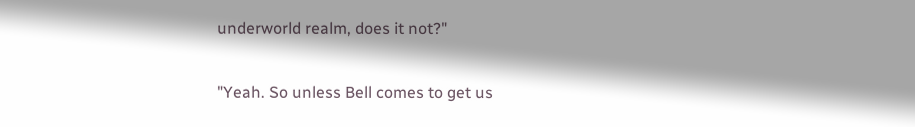underworld realm, does it not?"

"Yeah. So unless Bell comes to get us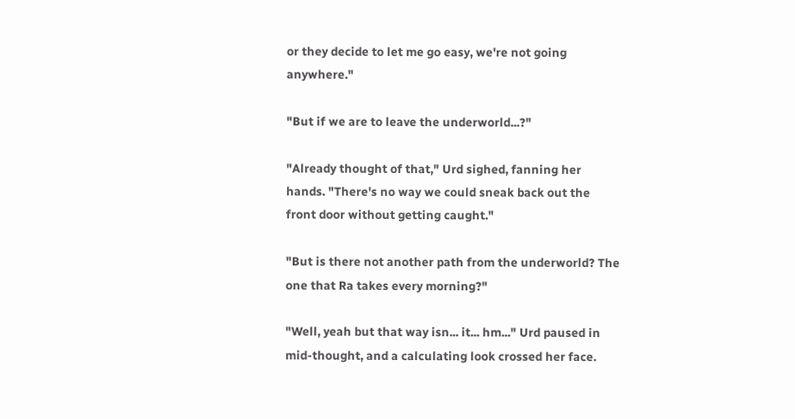or they decide to let me go easy, we're not going anywhere."

"But if we are to leave the underworld...?"

"Already thought of that," Urd sighed, fanning her hands. "There's no way we could sneak back out the front door without getting caught."

"But is there not another path from the underworld? The one that Ra takes every morning?"

"Well, yeah but that way isn... it... hm..." Urd paused in mid-thought, and a calculating look crossed her face.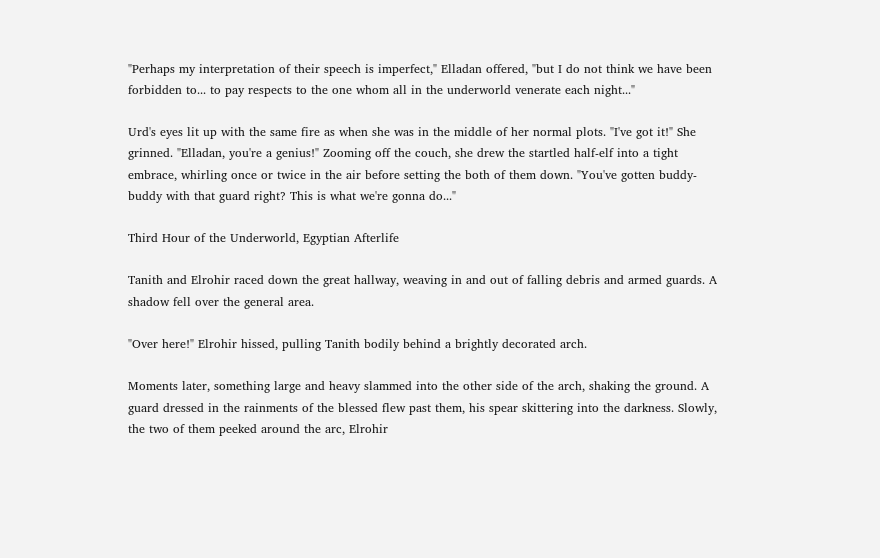"Perhaps my interpretation of their speech is imperfect," Elladan offered, "but I do not think we have been forbidden to... to pay respects to the one whom all in the underworld venerate each night..."

Urd's eyes lit up with the same fire as when she was in the middle of her normal plots. "I've got it!" She grinned. "Elladan, you're a genius!" Zooming off the couch, she drew the startled half-elf into a tight embrace, whirling once or twice in the air before setting the both of them down. "You've gotten buddy-buddy with that guard right? This is what we're gonna do..."

Third Hour of the Underworld, Egyptian Afterlife

Tanith and Elrohir raced down the great hallway, weaving in and out of falling debris and armed guards. A shadow fell over the general area.

"Over here!" Elrohir hissed, pulling Tanith bodily behind a brightly decorated arch.

Moments later, something large and heavy slammed into the other side of the arch, shaking the ground. A guard dressed in the rainments of the blessed flew past them, his spear skittering into the darkness. Slowly, the two of them peeked around the arc, Elrohir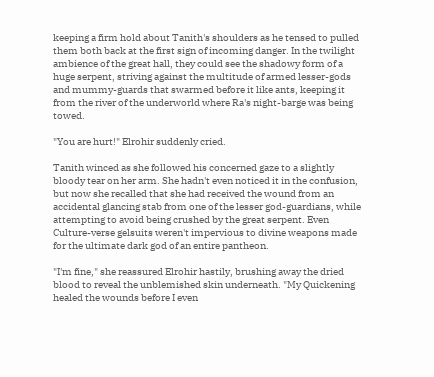keeping a firm hold about Tanith's shoulders as he tensed to pulled them both back at the first sign of incoming danger. In the twilight ambience of the great hall, they could see the shadowy form of a huge serpent, striving against the multitude of armed lesser-gods and mummy-guards that swarmed before it like ants, keeping it from the river of the underworld where Ra's night-barge was being towed.

"You are hurt!" Elrohir suddenly cried.

Tanith winced as she followed his concerned gaze to a slightly bloody tear on her arm. She hadn't even noticed it in the confusion, but now she recalled that she had received the wound from an accidental glancing stab from one of the lesser god-guardians, while attempting to avoid being crushed by the great serpent. Even Culture-verse gelsuits weren't impervious to divine weapons made for the ultimate dark god of an entire pantheon.

"I'm fine," she reassured Elrohir hastily, brushing away the dried blood to reveal the unblemished skin underneath. "My Quickening healed the wounds before I even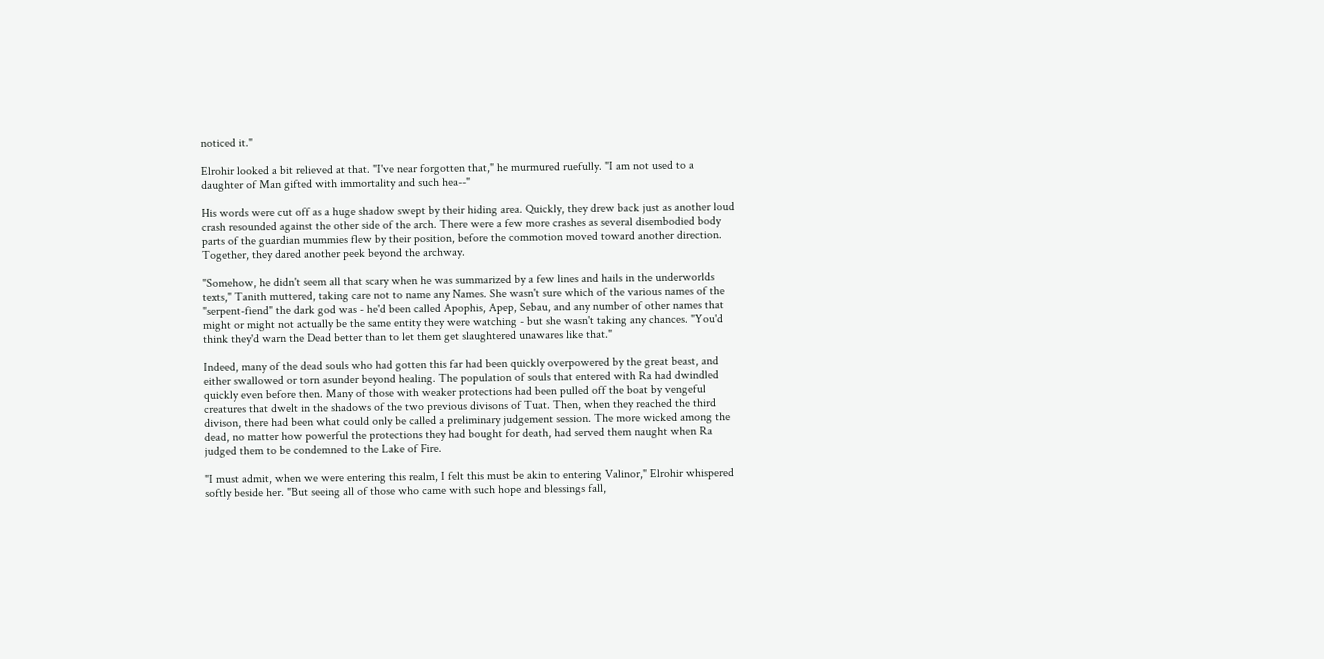noticed it."

Elrohir looked a bit relieved at that. "I've near forgotten that," he murmured ruefully. "I am not used to a daughter of Man gifted with immortality and such hea--"

His words were cut off as a huge shadow swept by their hiding area. Quickly, they drew back just as another loud crash resounded against the other side of the arch. There were a few more crashes as several disembodied body parts of the guardian mummies flew by their position, before the commotion moved toward another direction. Together, they dared another peek beyond the archway.

"Somehow, he didn't seem all that scary when he was summarized by a few lines and hails in the underworlds texts," Tanith muttered, taking care not to name any Names. She wasn't sure which of the various names of the "serpent-fiend" the dark god was - he'd been called Apophis, Apep, Sebau, and any number of other names that might or might not actually be the same entity they were watching - but she wasn't taking any chances. "You'd think they'd warn the Dead better than to let them get slaughtered unawares like that."

Indeed, many of the dead souls who had gotten this far had been quickly overpowered by the great beast, and either swallowed or torn asunder beyond healing. The population of souls that entered with Ra had dwindled quickly even before then. Many of those with weaker protections had been pulled off the boat by vengeful creatures that dwelt in the shadows of the two previous divisons of Tuat. Then, when they reached the third divison, there had been what could only be called a preliminary judgement session. The more wicked among the dead, no matter how powerful the protections they had bought for death, had served them naught when Ra judged them to be condemned to the Lake of Fire.

"I must admit, when we were entering this realm, I felt this must be akin to entering Valinor," Elrohir whispered softly beside her. "But seeing all of those who came with such hope and blessings fall,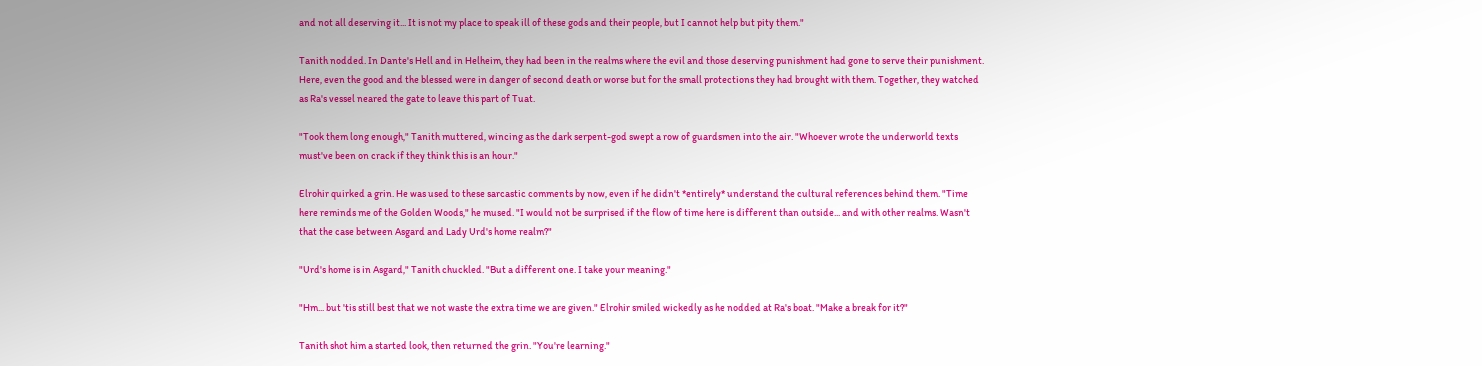and not all deserving it... It is not my place to speak ill of these gods and their people, but I cannot help but pity them."

Tanith nodded. In Dante's Hell and in Helheim, they had been in the realms where the evil and those deserving punishment had gone to serve their punishment. Here, even the good and the blessed were in danger of second death or worse but for the small protections they had brought with them. Together, they watched as Ra's vessel neared the gate to leave this part of Tuat.

"Took them long enough," Tanith muttered, wincing as the dark serpent-god swept a row of guardsmen into the air. "Whoever wrote the underworld texts must've been on crack if they think this is an hour."

Elrohir quirked a grin. He was used to these sarcastic comments by now, even if he didn't *entirely* understand the cultural references behind them. "Time here reminds me of the Golden Woods," he mused. "I would not be surprised if the flow of time here is different than outside... and with other realms. Wasn't that the case between Asgard and Lady Urd's home realm?"

"Urd's home is in Asgard," Tanith chuckled. "But a different one. I take your meaning."

"Hm... but 'tis still best that we not waste the extra time we are given." Elrohir smiled wickedly as he nodded at Ra's boat. "Make a break for it?"

Tanith shot him a started look, then returned the grin. "You're learning."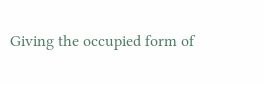Giving the occupied form of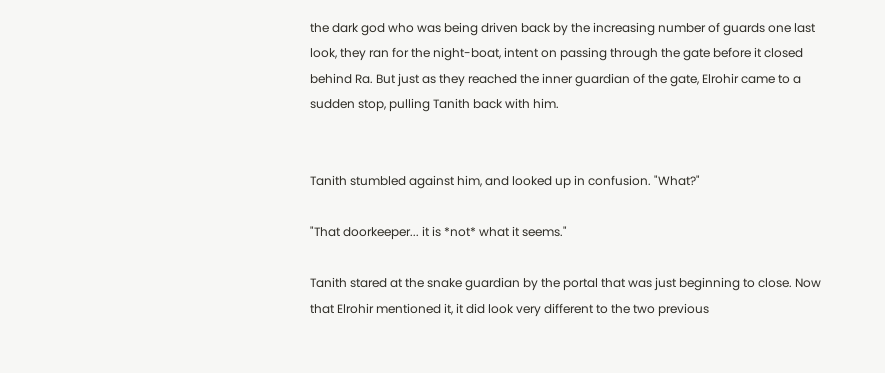the dark god who was being driven back by the increasing number of guards one last look, they ran for the night-boat, intent on passing through the gate before it closed behind Ra. But just as they reached the inner guardian of the gate, Elrohir came to a sudden stop, pulling Tanith back with him.


Tanith stumbled against him, and looked up in confusion. "What?"

"That doorkeeper... it is *not* what it seems."

Tanith stared at the snake guardian by the portal that was just beginning to close. Now that Elrohir mentioned it, it did look very different to the two previous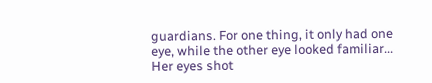guardians. For one thing, it only had one eye, while the other eye looked familiar... Her eyes shot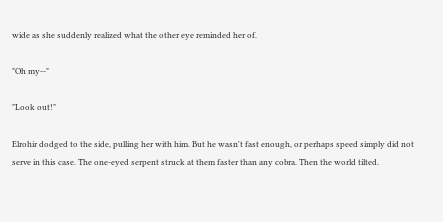wide as she suddenly realized what the other eye reminded her of.

"Oh my--"

"Look out!"

Elrohir dodged to the side, pulling her with him. But he wasn't fast enough, or perhaps speed simply did not serve in this case. The one-eyed serpent struck at them faster than any cobra. Then the world tilted.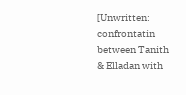[Unwritten: confrontatin between Tanith & Elladan with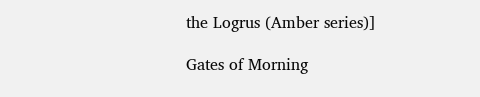the Logrus (Amber series)]

Gates of Morning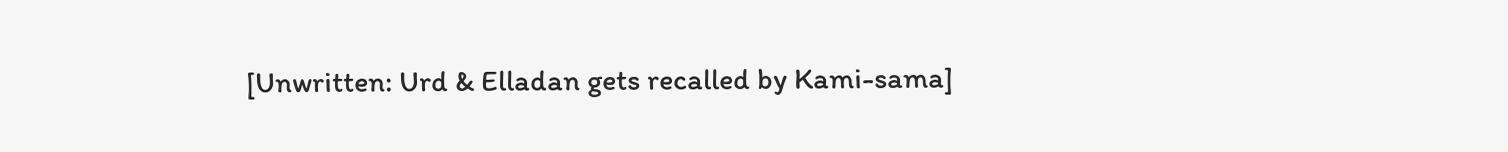[Unwritten: Urd & Elladan gets recalled by Kami-sama]